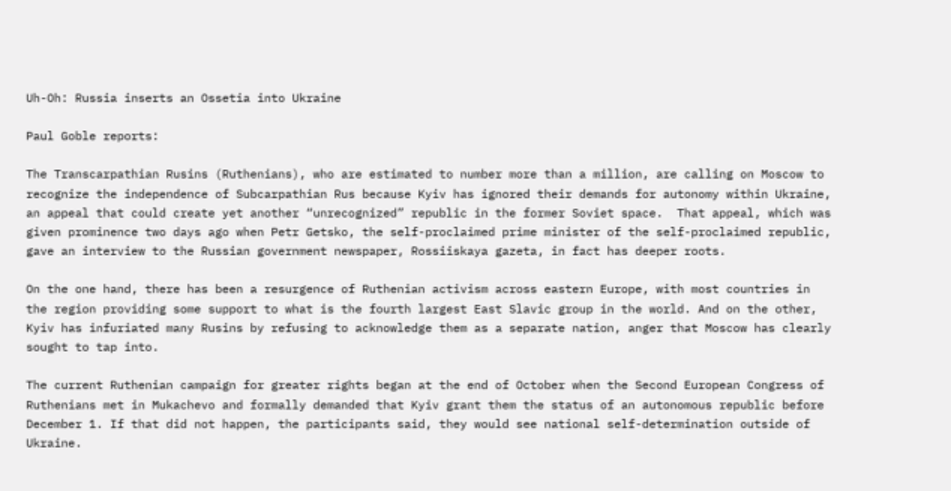Uh-Oh: Russia inserts an Ossetia into Ukraine

Paul Goble reports:

The Transcarpathian Rusins (Ruthenians), who are estimated to number more than a million, are calling on Moscow to recognize the independence of Subcarpathian Rus because Kyiv has ignored their demands for autonomy within Ukraine, an appeal that could create yet another “unrecognized” republic in the former Soviet space.  That appeal, which was given prominence two days ago when Petr Getsko, the self-proclaimed prime minister of the self-proclaimed republic, gave an interview to the Russian government newspaper, Rossiiskaya gazeta, in fact has deeper roots.

On the one hand, there has been a resurgence of Ruthenian activism across eastern Europe, with most countries in the region providing some support to what is the fourth largest East Slavic group in the world. And on the other, Kyiv has infuriated many Rusins by refusing to acknowledge them as a separate nation, anger that Moscow has clearly sought to tap into.

The current Ruthenian campaign for greater rights began at the end of October when the Second European Congress of Ruthenians met in Mukachevo and formally demanded that Kyiv grant them the status of an autonomous republic before December 1. If that did not happen, the participants said, they would see national self-determination outside of Ukraine.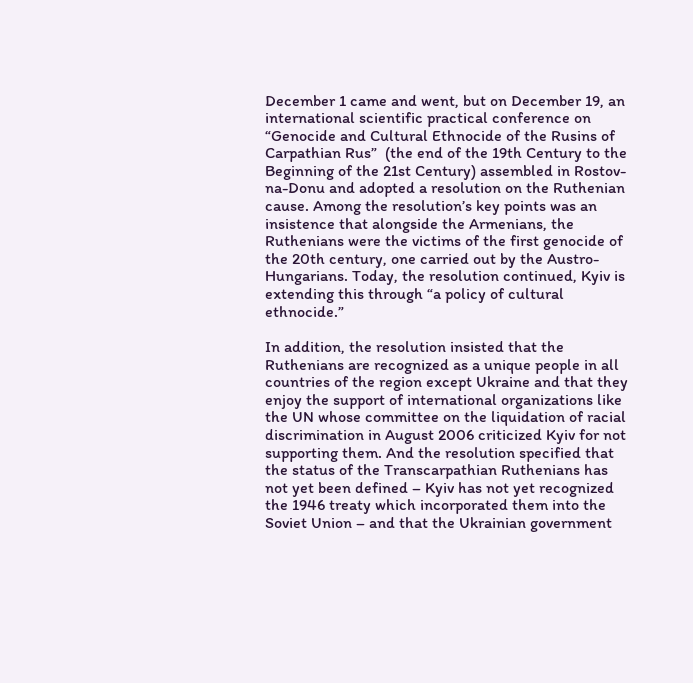December 1 came and went, but on December 19, an international scientific practical conference on “Genocide and Cultural Ethnocide of the Rusins of Carpathian Rus”  (the end of the 19th Century to the Beginning of the 21st Century) assembled in Rostov-na-Donu and adopted a resolution on the Ruthenian cause. Among the resolution’s key points was an insistence that alongside the Armenians, the Ruthenians were the victims of the first genocide of the 20th century, one carried out by the Austro-Hungarians. Today, the resolution continued, Kyiv is extending this through “a policy of cultural ethnocide.”

In addition, the resolution insisted that the Ruthenians are recognized as a unique people in all countries of the region except Ukraine and that they enjoy the support of international organizations like the UN whose committee on the liquidation of racial discrimination in August 2006 criticized Kyiv for not supporting them. And the resolution specified that the status of the Transcarpathian Ruthenians has not yet been defined – Kyiv has not yet recognized the 1946 treaty which incorporated them into the Soviet Union – and that the Ukrainian government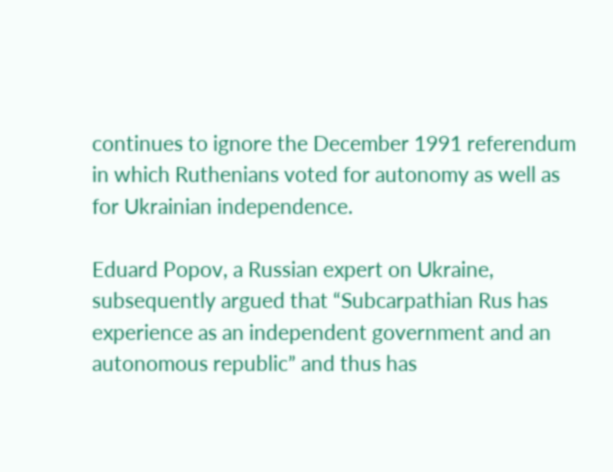continues to ignore the December 1991 referendum in which Ruthenians voted for autonomy as well as for Ukrainian independence.

Eduard Popov, a Russian expert on Ukraine, subsequently argued that “Subcarpathian Rus has experience as an independent government and an autonomous republic” and thus has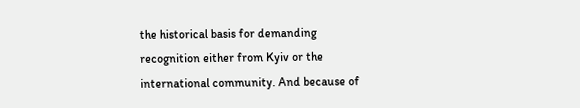the historical basis for demanding recognition either from Kyiv or the international community. And because of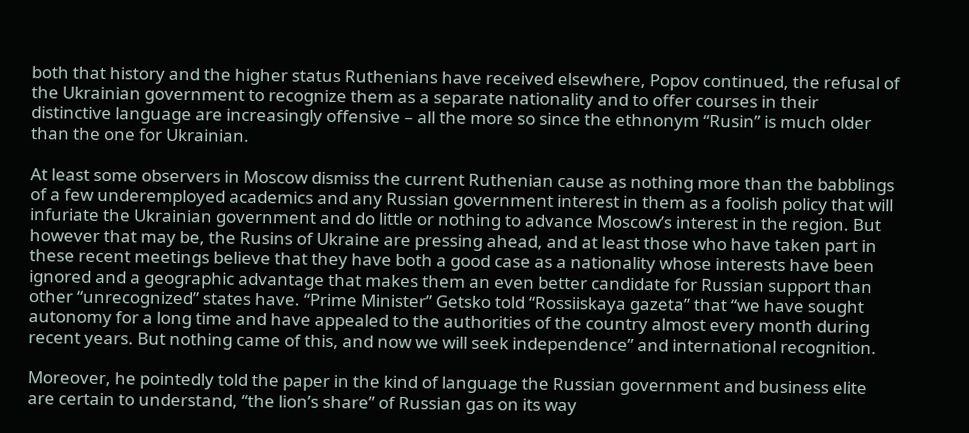both that history and the higher status Ruthenians have received elsewhere, Popov continued, the refusal of the Ukrainian government to recognize them as a separate nationality and to offer courses in their distinctive language are increasingly offensive – all the more so since the ethnonym “Rusin” is much older than the one for Ukrainian.

At least some observers in Moscow dismiss the current Ruthenian cause as nothing more than the babblings of a few underemployed academics and any Russian government interest in them as a foolish policy that will infuriate the Ukrainian government and do little or nothing to advance Moscow’s interest in the region. But however that may be, the Rusins of Ukraine are pressing ahead, and at least those who have taken part in these recent meetings believe that they have both a good case as a nationality whose interests have been ignored and a geographic advantage that makes them an even better candidate for Russian support than other “unrecognized” states have. “Prime Minister” Getsko told “Rossiiskaya gazeta” that “we have sought autonomy for a long time and have appealed to the authorities of the country almost every month during recent years. But nothing came of this, and now we will seek independence” and international recognition.

Moreover, he pointedly told the paper in the kind of language the Russian government and business elite are certain to understand, “the lion’s share” of Russian gas on its way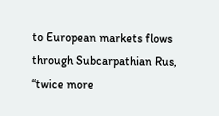to European markets flows through Subcarpathian Rus, “twice more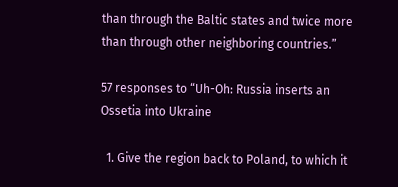than through the Baltic states and twice more than through other neighboring countries.”

57 responses to “Uh-Oh: Russia inserts an Ossetia into Ukraine

  1. Give the region back to Poland, to which it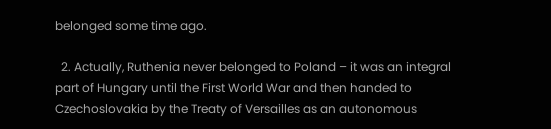belonged some time ago.

  2. Actually, Ruthenia never belonged to Poland – it was an integral part of Hungary until the First World War and then handed to Czechoslovakia by the Treaty of Versailles as an autonomous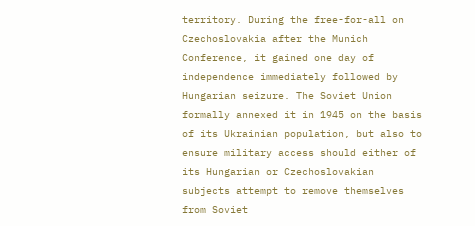territory. During the free-for-all on Czechoslovakia after the Munich Conference, it gained one day of independence immediately followed by Hungarian seizure. The Soviet Union formally annexed it in 1945 on the basis of its Ukrainian population, but also to ensure military access should either of its Hungarian or Czechoslovakian subjects attempt to remove themselves from Soviet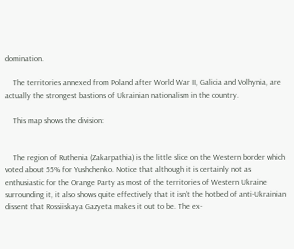domination.

    The territories annexed from Poland after World War II, Galicia and Volhynia, are actually the strongest bastions of Ukrainian nationalism in the country.

    This map shows the division:


    The region of Ruthenia (Zakarpathia) is the little slice on the Western border which voted about 55% for Yushchenko. Notice that although it is certainly not as enthusiastic for the Orange Party as most of the territories of Western Ukraine surrounding it, it also shows quite effectively that it isn’t the hotbed of anti-Ukrainian dissent that Rossiiskaya Gazyeta makes it out to be. The ex-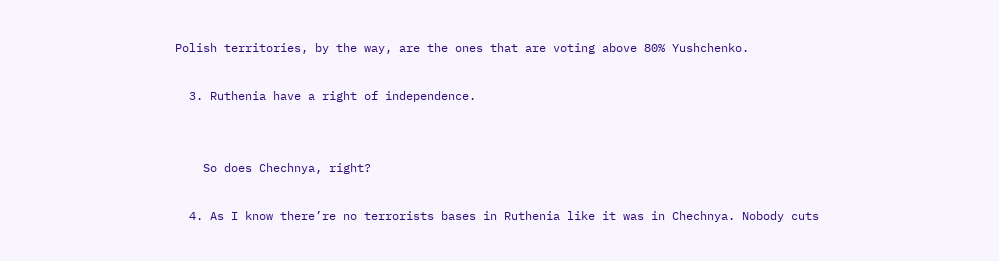Polish territories, by the way, are the ones that are voting above 80% Yushchenko.

  3. Ruthenia have a right of independence.


    So does Chechnya, right?

  4. As I know there’re no terrorists bases in Ruthenia like it was in Chechnya. Nobody cuts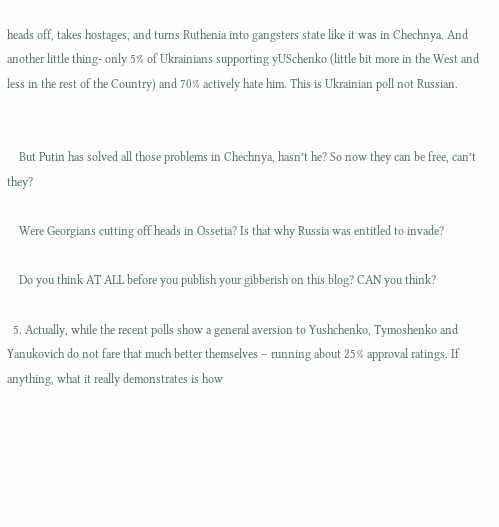heads off, takes hostages, and turns Ruthenia into gangsters state like it was in Chechnya. And another little thing- only 5% of Ukrainians supporting yUSchenko (little bit more in the West and less in the rest of the Country) and 70% actively hate him. This is Ukrainian poll not Russian.


    But Putin has solved all those problems in Chechnya, hasn’t he? So now they can be free, can’t they?

    Were Georgians cutting off heads in Ossetia? Is that why Russia was entitled to invade?

    Do you think AT ALL before you publish your gibberish on this blog? CAN you think?

  5. Actually, while the recent polls show a general aversion to Yushchenko, Tymoshenko and Yanukovich do not fare that much better themselves – running about 25% approval ratings. If anything, what it really demonstrates is how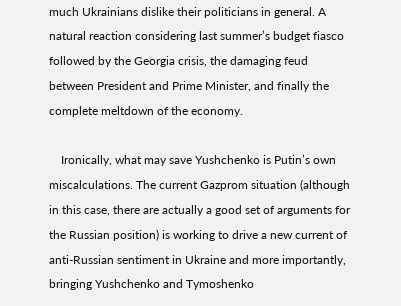much Ukrainians dislike their politicians in general. A natural reaction considering last summer’s budget fiasco followed by the Georgia crisis, the damaging feud between President and Prime Minister, and finally the complete meltdown of the economy.

    Ironically, what may save Yushchenko is Putin’s own miscalculations. The current Gazprom situation (although in this case, there are actually a good set of arguments for the Russian position) is working to drive a new current of anti-Russian sentiment in Ukraine and more importantly, bringing Yushchenko and Tymoshenko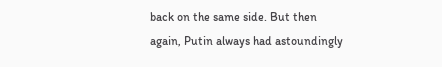back on the same side. But then again, Putin always had astoundingly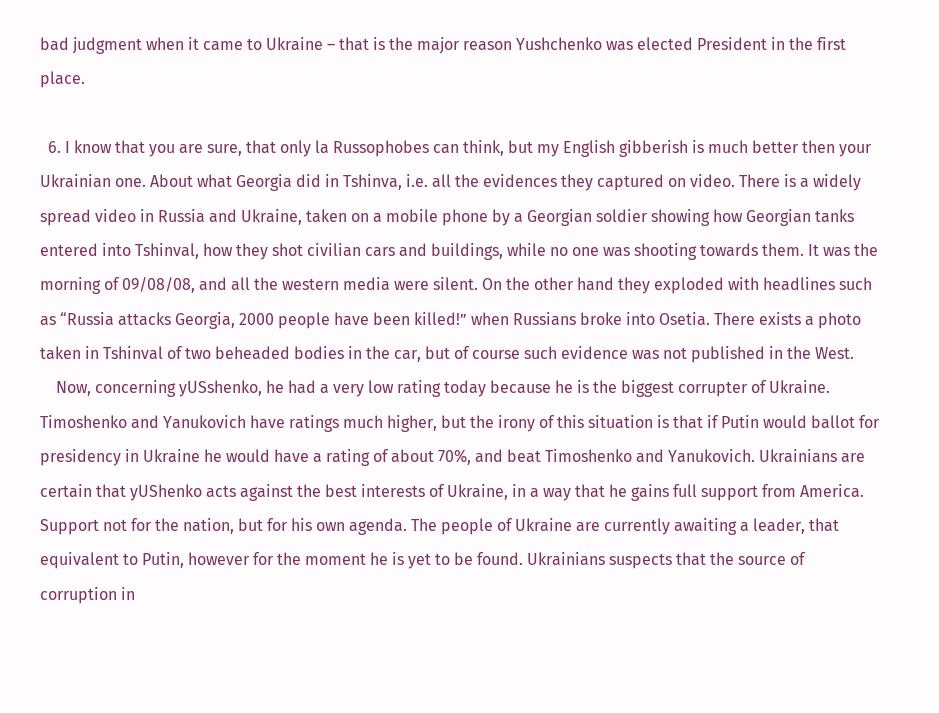bad judgment when it came to Ukraine – that is the major reason Yushchenko was elected President in the first place.

  6. I know that you are sure, that only la Russophobes can think, but my English gibberish is much better then your Ukrainian one. About what Georgia did in Tshinva, i.e. all the evidences they captured on video. There is a widely spread video in Russia and Ukraine, taken on a mobile phone by a Georgian soldier showing how Georgian tanks entered into Tshinval, how they shot civilian cars and buildings, while no one was shooting towards them. It was the morning of 09/08/08, and all the western media were silent. On the other hand they exploded with headlines such as “Russia attacks Georgia, 2000 people have been killed!” when Russians broke into Osetia. There exists a photo taken in Tshinval of two beheaded bodies in the car, but of course such evidence was not published in the West.
    Now, concerning yUSshenko, he had a very low rating today because he is the biggest corrupter of Ukraine. Timoshenko and Yanukovich have ratings much higher, but the irony of this situation is that if Putin would ballot for presidency in Ukraine he would have a rating of about 70%, and beat Timoshenko and Yanukovich. Ukrainians are certain that yUShenko acts against the best interests of Ukraine, in a way that he gains full support from America. Support not for the nation, but for his own agenda. The people of Ukraine are currently awaiting a leader, that equivalent to Putin, however for the moment he is yet to be found. Ukrainians suspects that the source of corruption in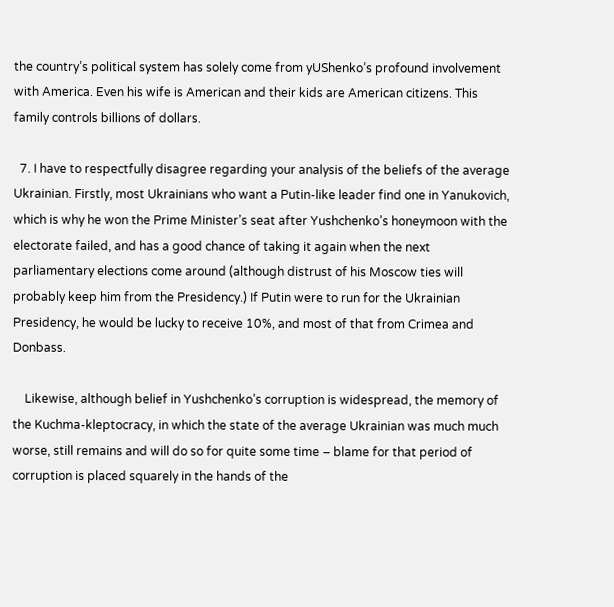the country’s political system has solely come from yUShenko’s profound involvement with America. Even his wife is American and their kids are American citizens. This family controls billions of dollars.

  7. I have to respectfully disagree regarding your analysis of the beliefs of the average Ukrainian. Firstly, most Ukrainians who want a Putin-like leader find one in Yanukovich, which is why he won the Prime Minister’s seat after Yushchenko’s honeymoon with the electorate failed, and has a good chance of taking it again when the next parliamentary elections come around (although distrust of his Moscow ties will probably keep him from the Presidency.) If Putin were to run for the Ukrainian Presidency, he would be lucky to receive 10%, and most of that from Crimea and Donbass.

    Likewise, although belief in Yushchenko’s corruption is widespread, the memory of the Kuchma-kleptocracy, in which the state of the average Ukrainian was much much worse, still remains and will do so for quite some time – blame for that period of corruption is placed squarely in the hands of the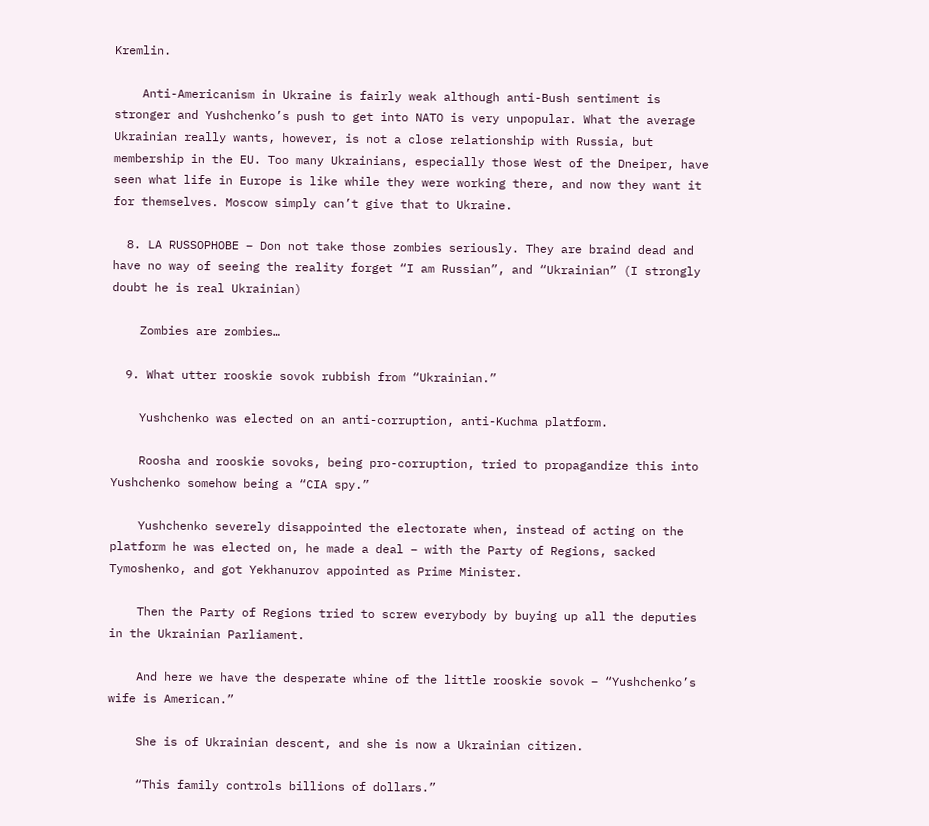Kremlin.

    Anti-Americanism in Ukraine is fairly weak although anti-Bush sentiment is stronger and Yushchenko’s push to get into NATO is very unpopular. What the average Ukrainian really wants, however, is not a close relationship with Russia, but membership in the EU. Too many Ukrainians, especially those West of the Dneiper, have seen what life in Europe is like while they were working there, and now they want it for themselves. Moscow simply can’t give that to Ukraine.

  8. LA RUSSOPHOBE – Don not take those zombies seriously. They are braind dead and have no way of seeing the reality forget “I am Russian”, and “Ukrainian” (I strongly doubt he is real Ukrainian)

    Zombies are zombies…

  9. What utter rooskie sovok rubbish from “Ukrainian.”

    Yushchenko was elected on an anti-corruption, anti-Kuchma platform.

    Roosha and rooskie sovoks, being pro-corruption, tried to propagandize this into Yushchenko somehow being a “CIA spy.”

    Yushchenko severely disappointed the electorate when, instead of acting on the platform he was elected on, he made a deal – with the Party of Regions, sacked Tymoshenko, and got Yekhanurov appointed as Prime Minister.

    Then the Party of Regions tried to screw everybody by buying up all the deputies in the Ukrainian Parliament.

    And here we have the desperate whine of the little rooskie sovok – “Yushchenko’s wife is American.”

    She is of Ukrainian descent, and she is now a Ukrainian citizen.

    “This family controls billions of dollars.”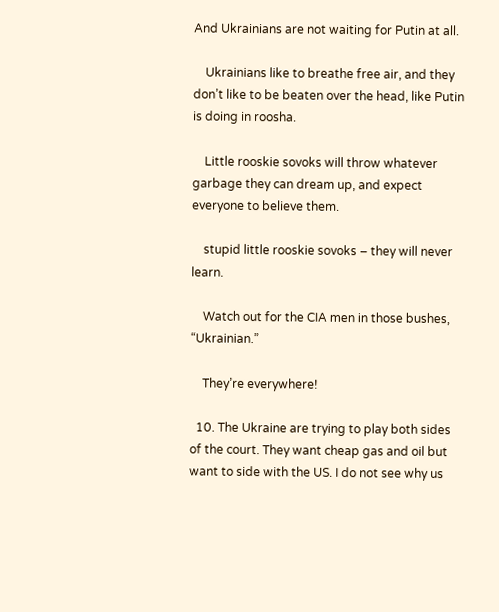And Ukrainians are not waiting for Putin at all.

    Ukrainians like to breathe free air, and they don’t like to be beaten over the head, like Putin is doing in roosha.

    Little rooskie sovoks will throw whatever garbage they can dream up, and expect everyone to believe them.

    stupid little rooskie sovoks – they will never learn.

    Watch out for the CIA men in those bushes, “Ukrainian.”

    They’re everywhere!

  10. The Ukraine are trying to play both sides of the court. They want cheap gas and oil but want to side with the US. I do not see why us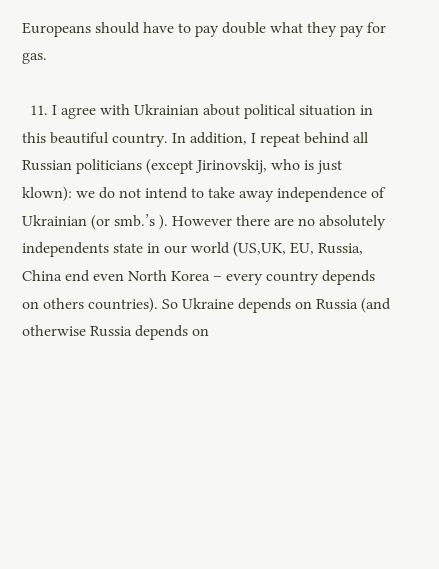Europeans should have to pay double what they pay for gas.

  11. I agree with Ukrainian about political situation in this beautiful country. In addition, I repeat behind all Russian politicians (except Jirinovskij, who is just klown): we do not intend to take away independence of Ukrainian (or smb.’s ). However there are no absolutely independents state in our world (US,UK, EU, Russia, China end even North Korea – every country depends on others countries). So Ukraine depends on Russia (and otherwise Russia depends on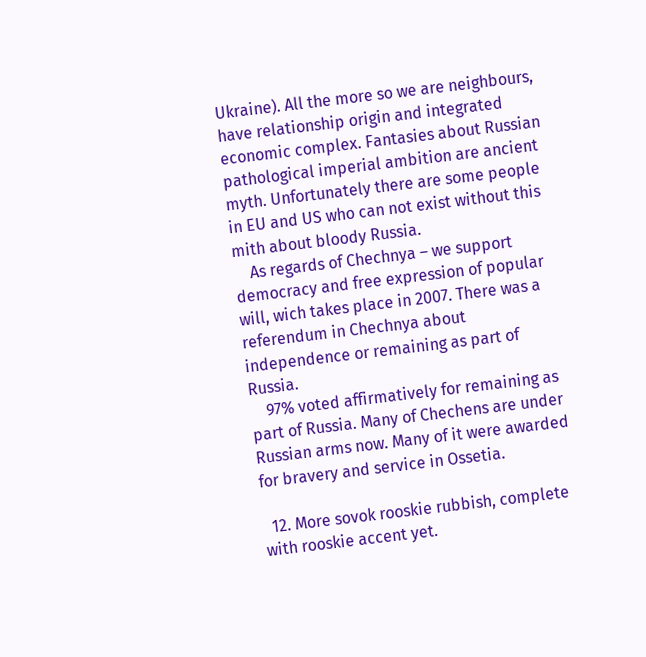Ukraine). All the more so we are neighbours, have relationship origin and integrated economic complex. Fantasies about Russian pathological imperial ambition are ancient myth. Unfortunately there are some people in EU and US who can not exist without this mith about bloody Russia.
    As regards of Chechnya – we support democracy and free expression of popular will, wich takes place in 2007. There was a referendum in Chechnya about independence or remaining as part of Russia.
    97% voted affirmatively for remaining as part of Russia. Many of Chechens are under Russian arms now. Many of it were awarded for bravery and service in Ossetia.

  12. More sovok rooskie rubbish, complete with rooskie accent yet.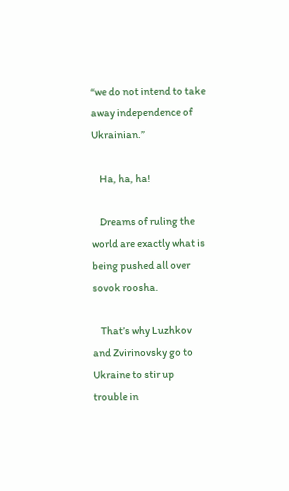“we do not intend to take away independence of Ukrainian.”

    Ha, ha, ha!

    Dreams of ruling the world are exactly what is being pushed all over sovok roosha.

    That’s why Luzhkov and Zvirinovsky go to Ukraine to stir up trouble in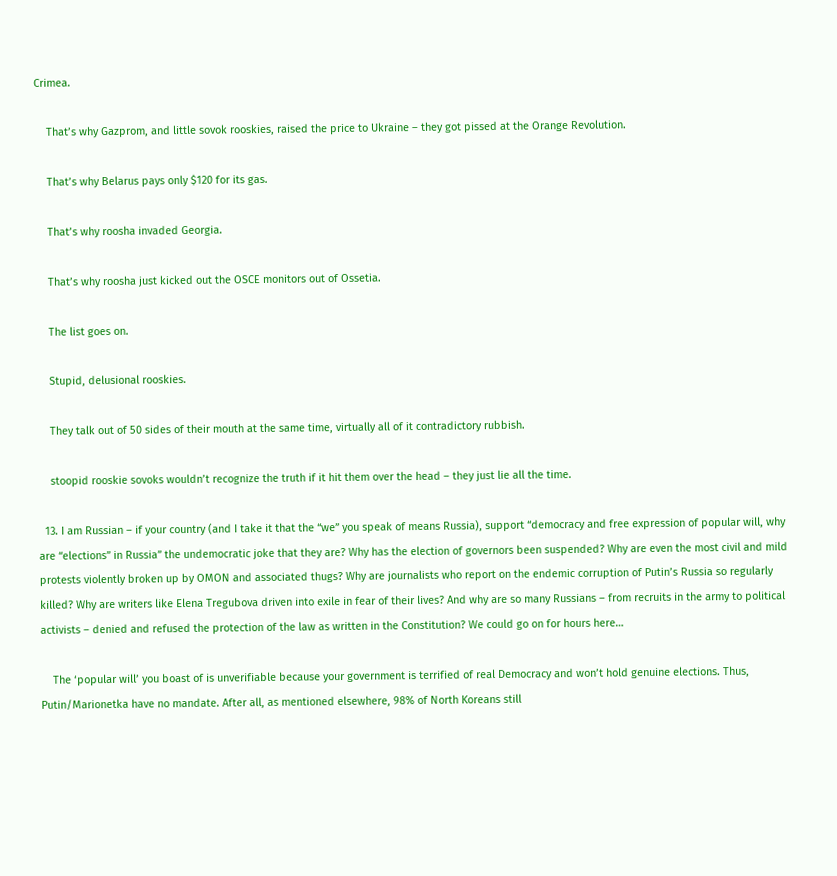Crimea.

    That’s why Gazprom, and little sovok rooskies, raised the price to Ukraine – they got pissed at the Orange Revolution.

    That’s why Belarus pays only $120 for its gas.

    That’s why roosha invaded Georgia.

    That’s why roosha just kicked out the OSCE monitors out of Ossetia.

    The list goes on.

    Stupid, delusional rooskies.

    They talk out of 50 sides of their mouth at the same time, virtually all of it contradictory rubbish.

    stoopid rooskie sovoks wouldn’t recognize the truth if it hit them over the head – they just lie all the time.

  13. I am Russian – if your country (and I take it that the “we” you speak of means Russia), support “democracy and free expression of popular will, why are “elections” in Russia” the undemocratic joke that they are? Why has the election of governors been suspended? Why are even the most civil and mild protests violently broken up by OMON and associated thugs? Why are journalists who report on the endemic corruption of Putin’s Russia so regularly killed? Why are writers like Elena Tregubova driven into exile in fear of their lives? And why are so many Russians – from recruits in the army to political activists – denied and refused the protection of the law as written in the Constitution? We could go on for hours here…

    The ‘popular will’ you boast of is unverifiable because your government is terrified of real Democracy and won’t hold genuine elections. Thus, Putin/Marionetka have no mandate. After all, as mentioned elsewhere, 98% of North Koreans still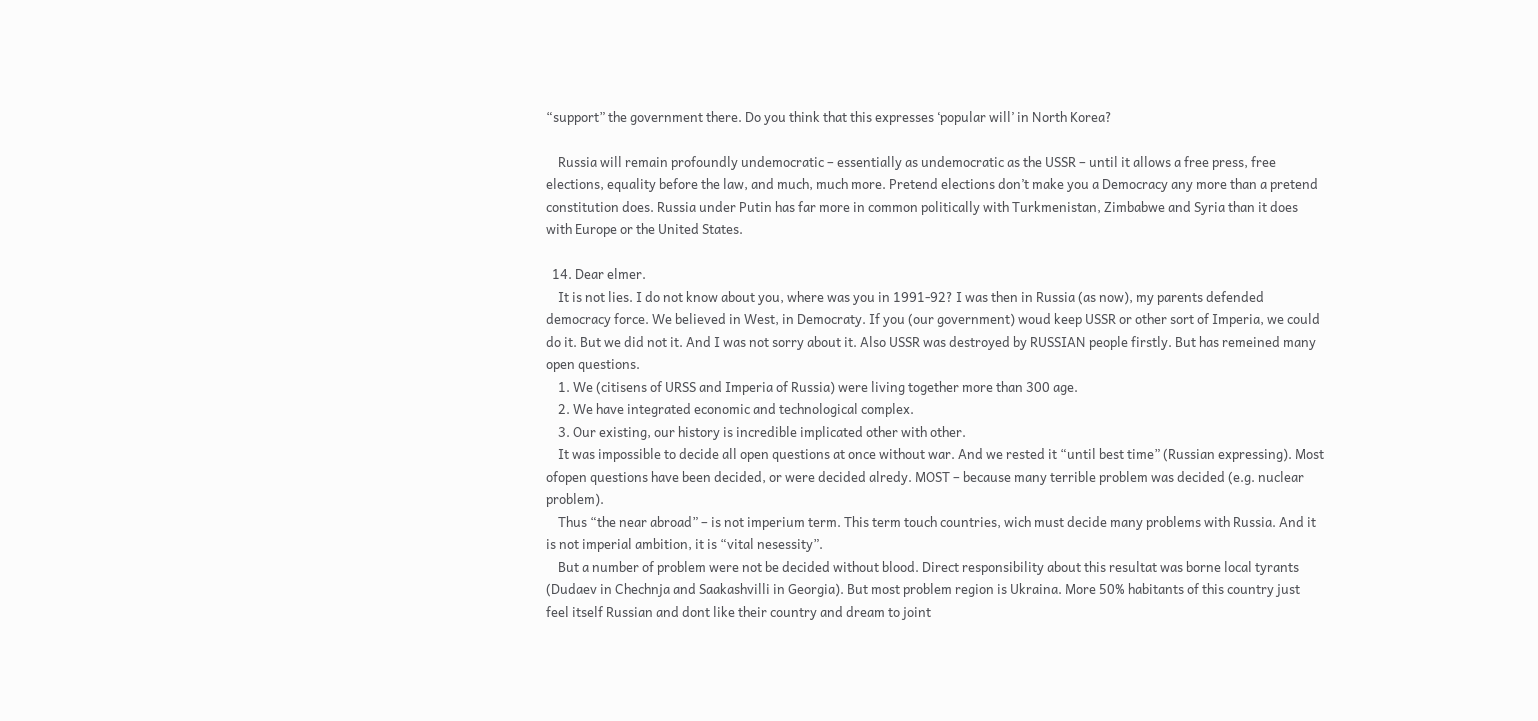“support” the government there. Do you think that this expresses ‘popular will’ in North Korea?

    Russia will remain profoundly undemocratic – essentially as undemocratic as the USSR – until it allows a free press, free elections, equality before the law, and much, much more. Pretend elections don’t make you a Democracy any more than a pretend constitution does. Russia under Putin has far more in common politically with Turkmenistan, Zimbabwe and Syria than it does with Europe or the United States.

  14. Dear elmer.
    It is not lies. I do not know about you, where was you in 1991-92? I was then in Russia (as now), my parents defended democracy force. We believed in West, in Democraty. If you (our government) woud keep USSR or other sort of Imperia, we could do it. But we did not it. And I was not sorry about it. Also USSR was destroyed by RUSSIAN people firstly. But has remeined many open questions.
    1. We (citisens of URSS and Imperia of Russia) were living together more than 300 age.
    2. We have integrated economic and technological complex.
    3. Our existing, our history is incredible implicated other with other.
    It was impossible to decide all open questions at once without war. And we rested it “until best time” (Russian expressing). Most ofopen questions have been decided, or were decided alredy. MOST – because many terrible problem was decided (e.g. nuclear problem).
    Thus “the near abroad” – is not imperium term. This term touch countries, wich must decide many problems with Russia. And it is not imperial ambition, it is “vital nesessity”.
    But a number of problem were not be decided without blood. Direct responsibility about this resultat was borne local tyrants (Dudaev in Chechnja and Saakashvilli in Georgia). But most problem region is Ukraina. More 50% habitants of this country just feel itself Russian and dont like their country and dream to joint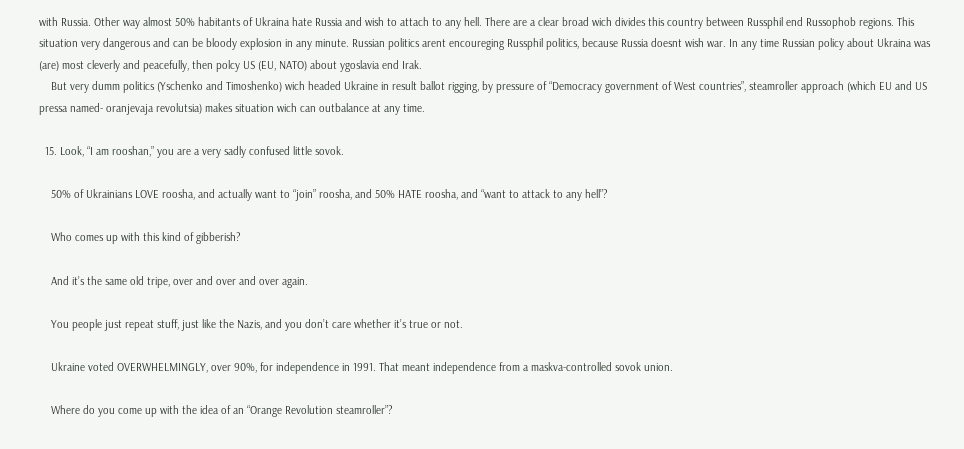with Russia. Other way almost 50% habitants of Ukraina hate Russia and wish to attach to any hell. There are a clear broad wich divides this country between Russphil end Russophob regions. This situation very dangerous and can be bloody explosion in any minute. Russian politics arent encoureging Russphil politics, because Russia doesnt wish war. In any time Russian policy about Ukraina was (are) most cleverly and peacefully, then polcy US (EU, NATO) about ygoslavia end Irak.
    But very dumm politics (Yschenko and Timoshenko) wich headed Ukraine in result ballot rigging, by pressure of “Democracy government of West countries”, steamroller approach (which EU and US pressa named- oranjevaja revolutsia) makes situation wich can outbalance at any time.

  15. Look, “I am rooshan,” you are a very sadly confused little sovok.

    50% of Ukrainians LOVE roosha, and actually want to “join” roosha, and 50% HATE roosha, and “want to attack to any hell”?

    Who comes up with this kind of gibberish?

    And it’s the same old tripe, over and over and over again.

    You people just repeat stuff, just like the Nazis, and you don’t care whether it’s true or not.

    Ukraine voted OVERWHELMINGLY, over 90%, for independence in 1991. That meant independence from a maskva-controlled sovok union.

    Where do you come up with the idea of an “Orange Revolution steamroller”?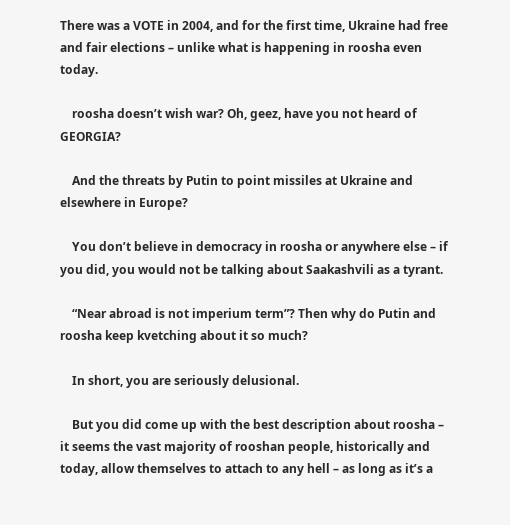There was a VOTE in 2004, and for the first time, Ukraine had free and fair elections – unlike what is happening in roosha even today.

    roosha doesn’t wish war? Oh, geez, have you not heard of GEORGIA?

    And the threats by Putin to point missiles at Ukraine and elsewhere in Europe?

    You don’t believe in democracy in roosha or anywhere else – if you did, you would not be talking about Saakashvili as a tyrant.

    “Near abroad is not imperium term”? Then why do Putin and roosha keep kvetching about it so much?

    In short, you are seriously delusional.

    But you did come up with the best description about roosha – it seems the vast majority of rooshan people, historically and today, allow themselves to attach to any hell – as long as it’s a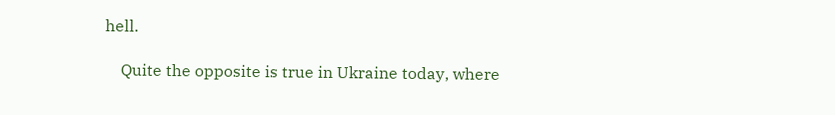hell.

    Quite the opposite is true in Ukraine today, where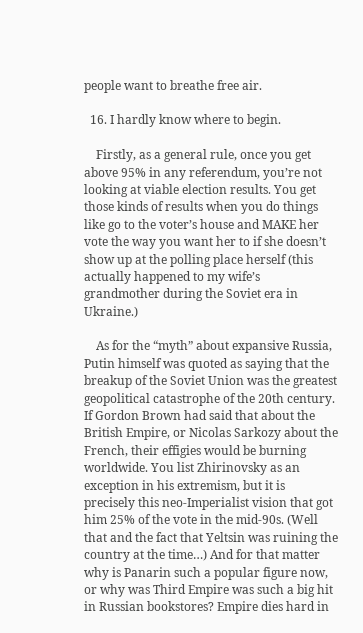people want to breathe free air.

  16. I hardly know where to begin.

    Firstly, as a general rule, once you get above 95% in any referendum, you’re not looking at viable election results. You get those kinds of results when you do things like go to the voter’s house and MAKE her vote the way you want her to if she doesn’t show up at the polling place herself (this actually happened to my wife’s grandmother during the Soviet era in Ukraine.)

    As for the “myth” about expansive Russia, Putin himself was quoted as saying that the breakup of the Soviet Union was the greatest geopolitical catastrophe of the 20th century. If Gordon Brown had said that about the British Empire, or Nicolas Sarkozy about the French, their effigies would be burning worldwide. You list Zhirinovsky as an exception in his extremism, but it is precisely this neo-Imperialist vision that got him 25% of the vote in the mid-90s. (Well that and the fact that Yeltsin was ruining the country at the time…) And for that matter why is Panarin such a popular figure now, or why was Third Empire was such a big hit in Russian bookstores? Empire dies hard in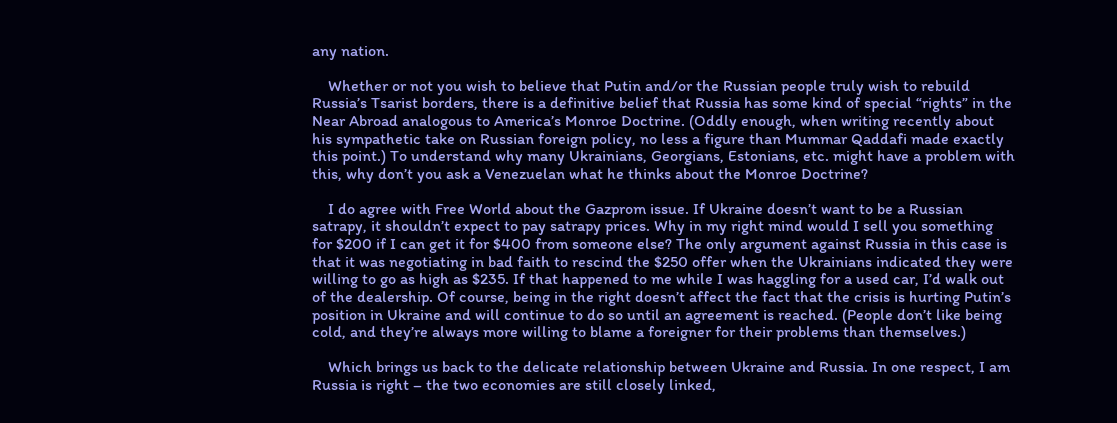any nation.

    Whether or not you wish to believe that Putin and/or the Russian people truly wish to rebuild Russia’s Tsarist borders, there is a definitive belief that Russia has some kind of special “rights” in the Near Abroad analogous to America’s Monroe Doctrine. (Oddly enough, when writing recently about his sympathetic take on Russian foreign policy, no less a figure than Mummar Qaddafi made exactly this point.) To understand why many Ukrainians, Georgians, Estonians, etc. might have a problem with this, why don’t you ask a Venezuelan what he thinks about the Monroe Doctrine?

    I do agree with Free World about the Gazprom issue. If Ukraine doesn’t want to be a Russian satrapy, it shouldn’t expect to pay satrapy prices. Why in my right mind would I sell you something for $200 if I can get it for $400 from someone else? The only argument against Russia in this case is that it was negotiating in bad faith to rescind the $250 offer when the Ukrainians indicated they were willing to go as high as $235. If that happened to me while I was haggling for a used car, I’d walk out of the dealership. Of course, being in the right doesn’t affect the fact that the crisis is hurting Putin’s position in Ukraine and will continue to do so until an agreement is reached. (People don’t like being cold, and they’re always more willing to blame a foreigner for their problems than themselves.)

    Which brings us back to the delicate relationship between Ukraine and Russia. In one respect, I am Russia is right – the two economies are still closely linked,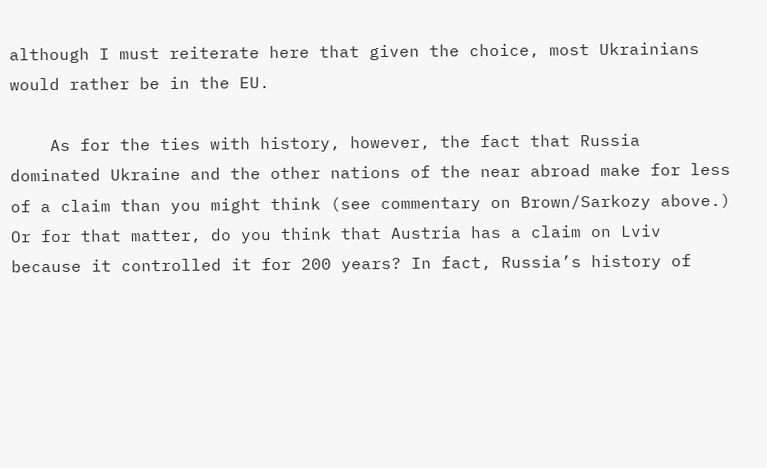although I must reiterate here that given the choice, most Ukrainians would rather be in the EU.

    As for the ties with history, however, the fact that Russia dominated Ukraine and the other nations of the near abroad make for less of a claim than you might think (see commentary on Brown/Sarkozy above.) Or for that matter, do you think that Austria has a claim on Lviv because it controlled it for 200 years? In fact, Russia’s history of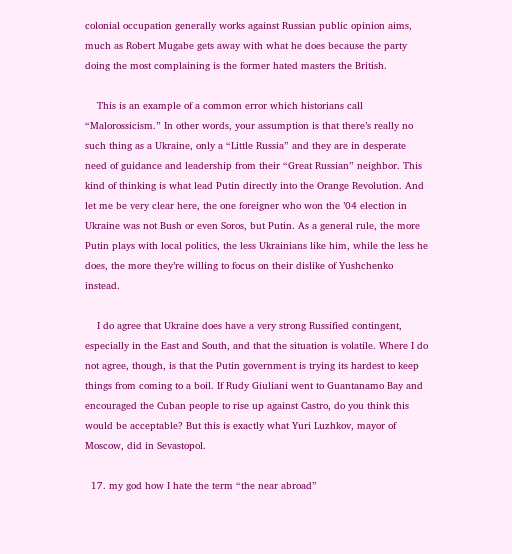colonial occupation generally works against Russian public opinion aims, much as Robert Mugabe gets away with what he does because the party doing the most complaining is the former hated masters the British.

    This is an example of a common error which historians call “Malorossicism.” In other words, your assumption is that there’s really no such thing as a Ukraine, only a “Little Russia” and they are in desperate need of guidance and leadership from their “Great Russian” neighbor. This kind of thinking is what lead Putin directly into the Orange Revolution. And let me be very clear here, the one foreigner who won the ’04 election in Ukraine was not Bush or even Soros, but Putin. As a general rule, the more Putin plays with local politics, the less Ukrainians like him, while the less he does, the more they’re willing to focus on their dislike of Yushchenko instead.

    I do agree that Ukraine does have a very strong Russified contingent, especially in the East and South, and that the situation is volatile. Where I do not agree, though, is that the Putin government is trying its hardest to keep things from coming to a boil. If Rudy Giuliani went to Guantanamo Bay and encouraged the Cuban people to rise up against Castro, do you think this would be acceptable? But this is exactly what Yuri Luzhkov, mayor of Moscow, did in Sevastopol.

  17. my god how I hate the term “the near abroad”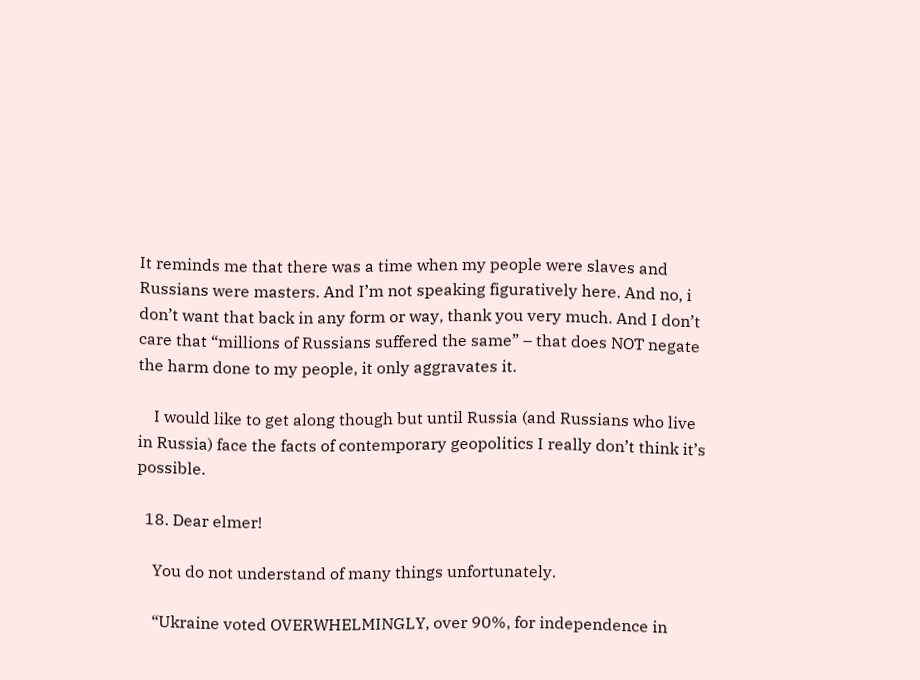It reminds me that there was a time when my people were slaves and Russians were masters. And I’m not speaking figuratively here. And no, i don’t want that back in any form or way, thank you very much. And I don’t care that “millions of Russians suffered the same” – that does NOT negate the harm done to my people, it only aggravates it.

    I would like to get along though but until Russia (and Russians who live in Russia) face the facts of contemporary geopolitics I really don’t think it’s possible.

  18. Dear elmer!

    You do not understand of many things unfortunately.

    “Ukraine voted OVERWHELMINGLY, over 90%, for independence in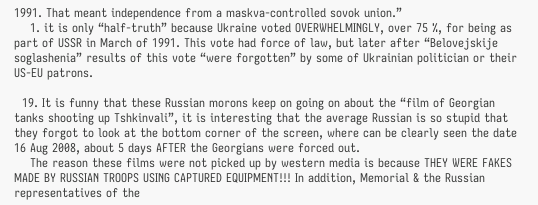1991. That meant independence from a maskva-controlled sovok union.”
    1. it is only “half-truth” because Ukraine voted OVERWHELMINGLY, over 75 %, for being as part of USSR in March of 1991. This vote had force of law, but later after “Belovejskije soglashenia” results of this vote “were forgotten” by some of Ukrainian politician or their US-EU patrons.

  19. It is funny that these Russian morons keep on going on about the “film of Georgian tanks shooting up Tshkinvali”, it is interesting that the average Russian is so stupid that they forgot to look at the bottom corner of the screen, where can be clearly seen the date 16 Aug 2008, about 5 days AFTER the Georgians were forced out.
    The reason these films were not picked up by western media is because THEY WERE FAKES MADE BY RUSSIAN TROOPS USING CAPTURED EQUIPMENT!!! In addition, Memorial & the Russian representatives of the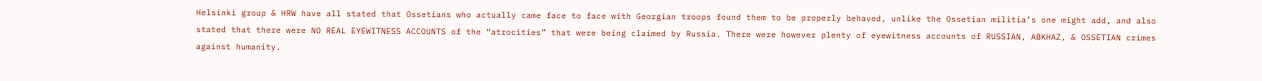Helsinki group & HRW have all stated that Ossetians who actually came face to face with Georgian troops found them to be properly behaved, unlike the Ossetian militia’s one might add, and also stated that there were NO REAL EYEWITNESS ACCOUNTS of the “atrocities” that were being claimed by Russia. There were however plenty of eyewitness accounts of RUSSIAN, ABKHAZ, & OSSETIAN crimes against humanity.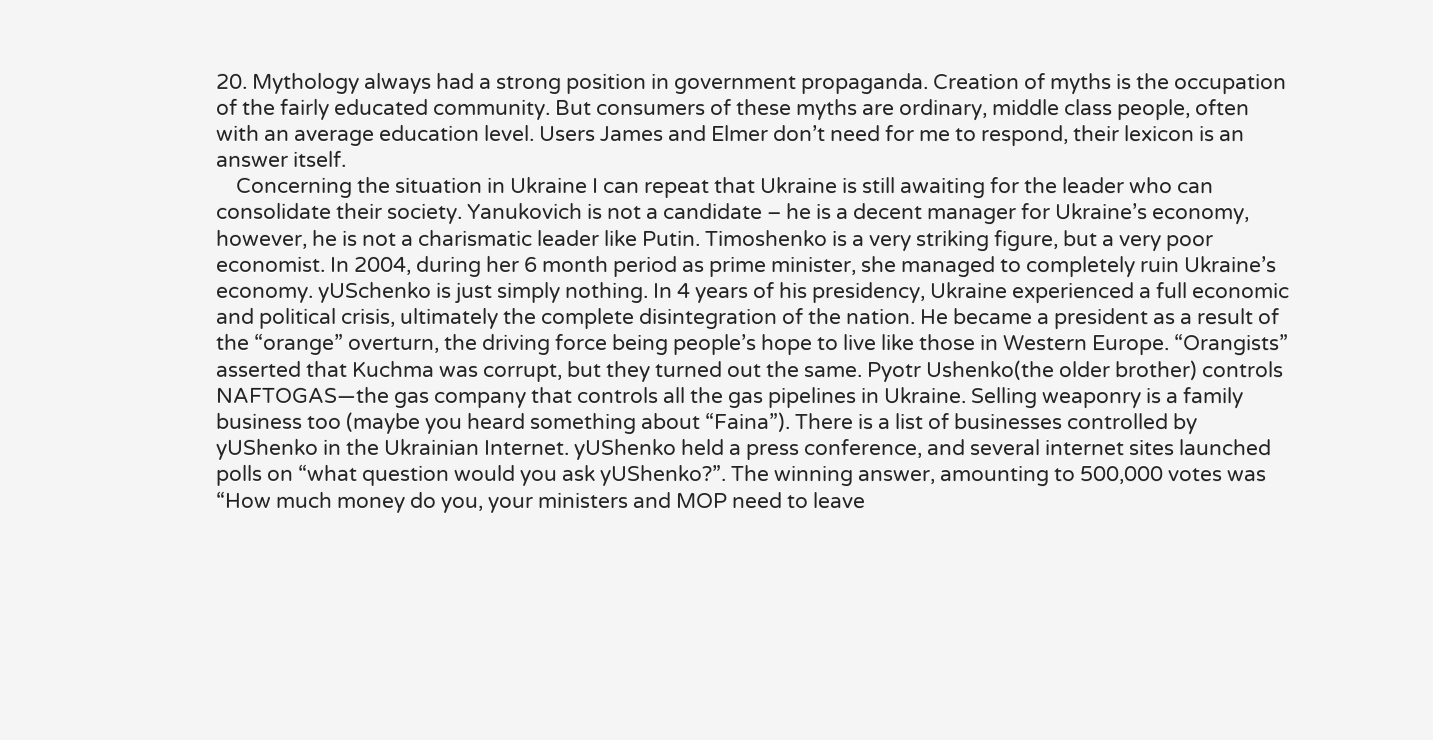20. Mythology always had a strong position in government propaganda. Creation of myths is the occupation of the fairly educated community. But consumers of these myths are ordinary, middle class people, often with an average education level. Users James and Elmer don’t need for me to respond, their lexicon is an answer itself.
    Concerning the situation in Ukraine I can repeat that Ukraine is still awaiting for the leader who can consolidate their society. Yanukovich is not a candidate – he is a decent manager for Ukraine’s economy, however, he is not a charismatic leader like Putin. Timoshenko is a very striking figure, but a very poor economist. In 2004, during her 6 month period as prime minister, she managed to completely ruin Ukraine’s economy. yUSchenko is just simply nothing. In 4 years of his presidency, Ukraine experienced a full economic and political crisis, ultimately the complete disintegration of the nation. He became a president as a result of the “orange” overturn, the driving force being people’s hope to live like those in Western Europe. “Orangists” asserted that Kuchma was corrupt, but they turned out the same. Pyotr Ushenko(the older brother) controls NAFTOGAS—the gas company that controls all the gas pipelines in Ukraine. Selling weaponry is a family business too (maybe you heard something about “Faina”). There is a list of businesses controlled by yUShenko in the Ukrainian Internet. yUShenko held a press conference, and several internet sites launched polls on “what question would you ask yUShenko?”. The winning answer, amounting to 500,000 votes was “How much money do you, your ministers and MOP need to leave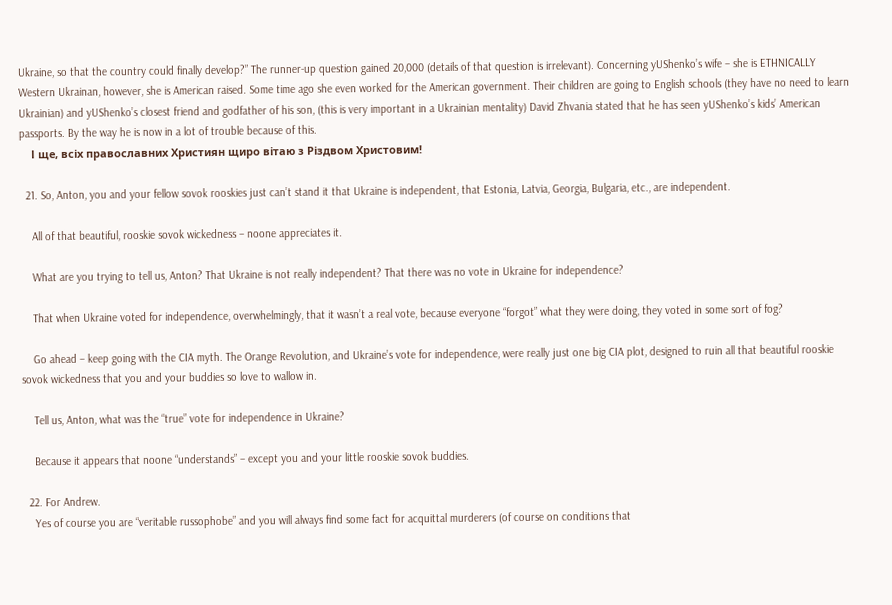Ukraine, so that the country could finally develop?” The runner-up question gained 20,000 (details of that question is irrelevant). Concerning yUShenko’s wife – she is ETHNICALLY Western Ukrainan, however, she is American raised. Some time ago she even worked for the American government. Their children are going to English schools (they have no need to learn Ukrainian) and yUShenko’s closest friend and godfather of his son, (this is very important in a Ukrainian mentality) David Zhvania stated that he has seen yUShenko’s kids’ American passports. By the way he is now in a lot of trouble because of this.
    І ще, всіх православних Християн щиро вітаю з Різдвом Христовим!

  21. So, Anton, you and your fellow sovok rooskies just can’t stand it that Ukraine is independent, that Estonia, Latvia, Georgia, Bulgaria, etc., are independent.

    All of that beautiful, rooskie sovok wickedness – noone appreciates it.

    What are you trying to tell us, Anton? That Ukraine is not really independent? That there was no vote in Ukraine for independence?

    That when Ukraine voted for independence, overwhelmingly, that it wasn’t a real vote, because everyone “forgot” what they were doing, they voted in some sort of fog?

    Go ahead – keep going with the CIA myth. The Orange Revolution, and Ukraine’s vote for independence, were really just one big CIA plot, designed to ruin all that beautiful rooskie sovok wickedness that you and your buddies so love to wallow in.

    Tell us, Anton, what was the “true” vote for independence in Ukraine?

    Because it appears that noone “understands” – except you and your little rooskie sovok buddies.

  22. For Andrew.
    Yes of course you are “veritable russophobe” and you will always find some fact for acquittal murderers (of course on conditions that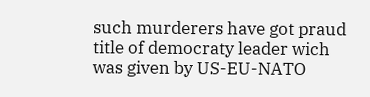such murderers have got praud title of democraty leader wich was given by US-EU-NATO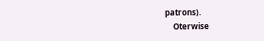patrons).
    Oterwise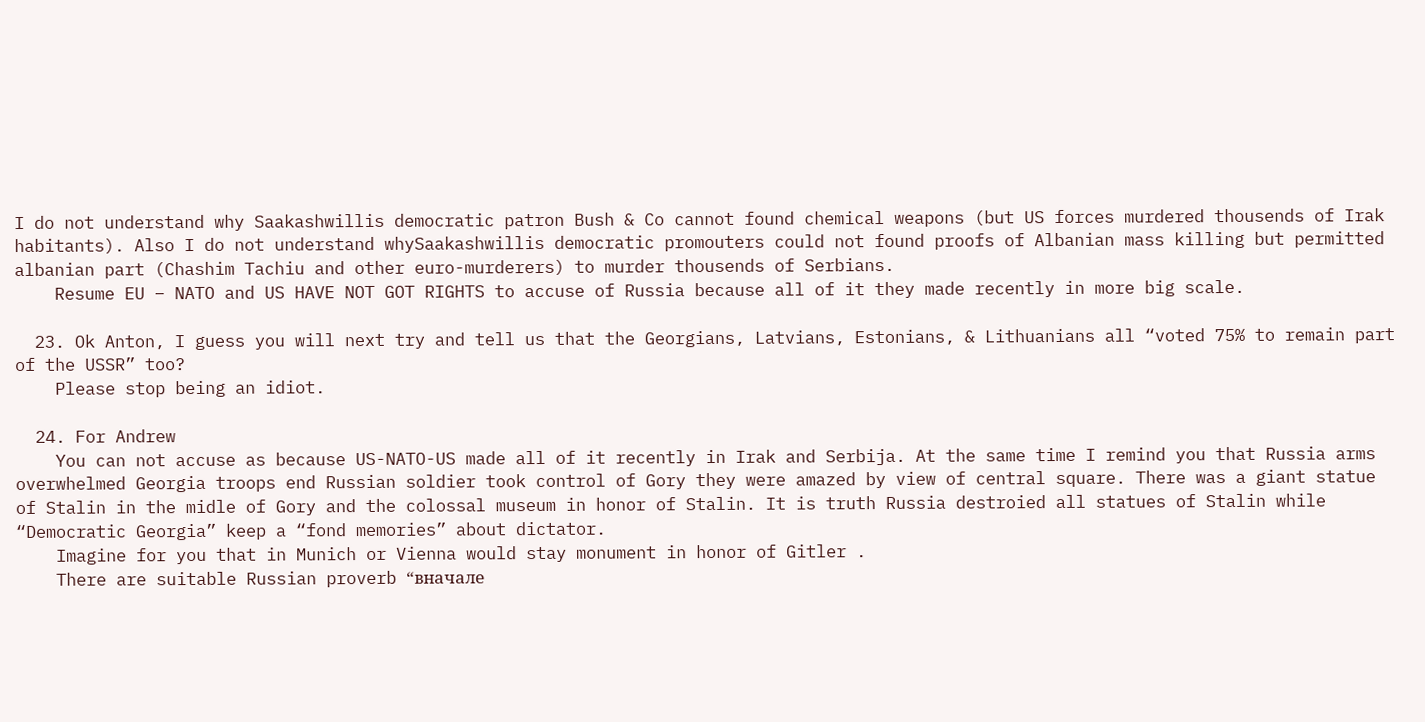I do not understand why Saakashwillis democratic patron Bush & Co cannot found chemical weapons (but US forces murdered thousends of Irak habitants). Also I do not understand whySaakashwillis democratic promouters could not found proofs of Albanian mass killing but permitted albanian part (Chashim Tachiu and other euro-murderers) to murder thousends of Serbians.
    Resume EU – NATO and US HAVE NOT GOT RIGHTS to accuse of Russia because all of it they made recently in more big scale.

  23. Ok Anton, I guess you will next try and tell us that the Georgians, Latvians, Estonians, & Lithuanians all “voted 75% to remain part of the USSR” too?
    Please stop being an idiot.

  24. For Andrew
    You can not accuse as because US-NATO-US made all of it recently in Irak and Serbija. At the same time I remind you that Russia arms overwhelmed Georgia troops end Russian soldier took control of Gory they were amazed by view of central square. There was a giant statue of Stalin in the midle of Gory and the colossal museum in honor of Stalin. It is truth Russia destroied all statues of Stalin while “Democratic Georgia” keep a “fond memories” about dictator.
    Imagine for you that in Munich or Vienna would stay monument in honor of Gitler .
    There are suitable Russian proverb “вначале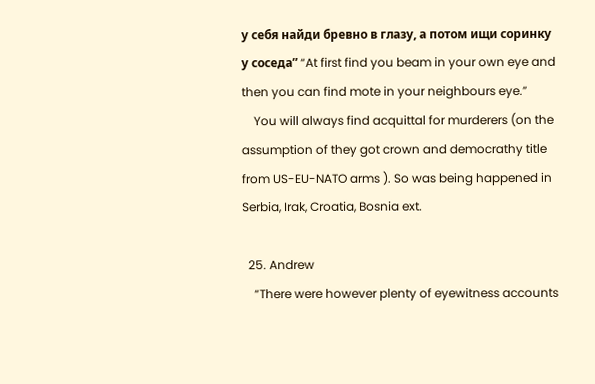у себя найди бревно в глазу, а потом ищи соринку у соседа” “At first find you beam in your own eye and then you can find mote in your neighbours eye.”
    You will always find acquittal for murderers (on the assumption of they got crown and democrathy title from US-EU-NATO arms ). So was being happened in Serbia, Irak, Croatia, Bosnia ext.

  25. Andrew
    “There were however plenty of eyewitness accounts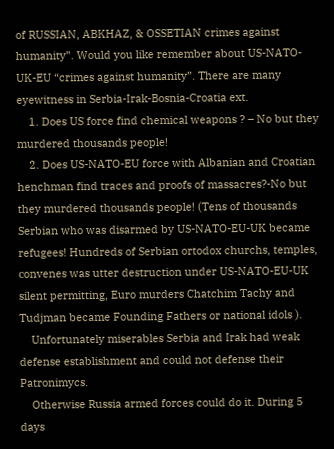of RUSSIAN, ABKHAZ, & OSSETIAN crimes against humanity”. Would you like remember about US-NATO-UK-EU “crimes against humanity”. There are many eyewitness in Serbia-Irak-Bosnia-Croatia ext.
    1. Does US force find chemical weapons ? – No but they murdered thousands people!
    2. Does US-NATO-EU force with Albanian and Croatian henchman find traces and proofs of massacres?-No but they murdered thousands people! (Tens of thousands Serbian who was disarmed by US-NATO-EU-UK became refugees! Hundreds of Serbian ortodox churchs, temples, сonvenes was utter destruction under US-NATO-EU-UK silent permitting, Euro murders Chatchim Tachy and Tudjman became Founding Fathers or national idols ).
    Unfortunately miserables Serbia and Irak had weak defense establishment and could not defense their Patronimycs.
    Otherwise Russia armed forces could do it. During 5 days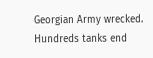Georgian Army wrecked. Hundreds tanks end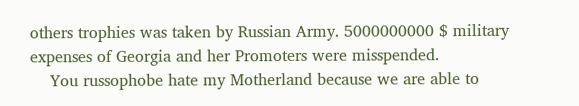others trophies was taken by Russian Army. 5000000000 $ military expenses of Georgia and her Promoters were misspended.
    You russophobe hate my Motherland because we are able to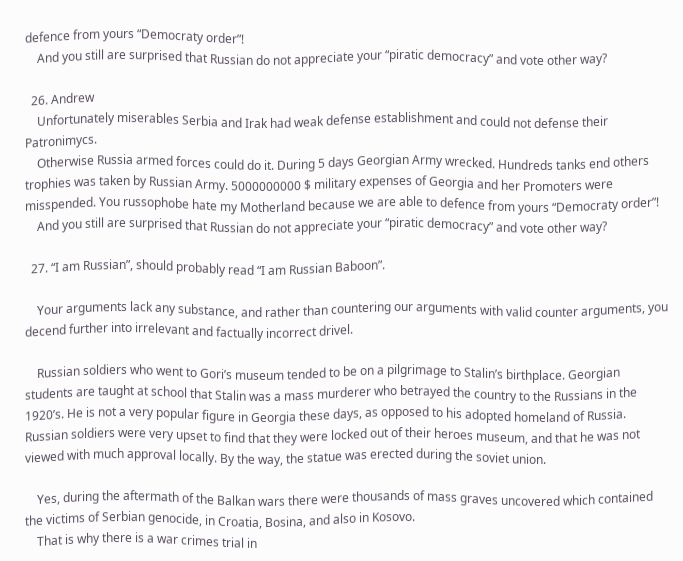defence from yours “Democraty order”!
    And you still are surprised that Russian do not appreciate your “piratic democracy” and vote other way?

  26. Andrew
    Unfortunately miserables Serbia and Irak had weak defense establishment and could not defense their Patronimycs.
    Otherwise Russia armed forces could do it. During 5 days Georgian Army wrecked. Hundreds tanks end others trophies was taken by Russian Army. 5000000000 $ military expenses of Georgia and her Promoters were misspended. You russophobe hate my Motherland because we are able to defence from yours “Democraty order”!
    And you still are surprised that Russian do not appreciate your “piratic democracy” and vote other way?

  27. “I am Russian”, should probably read “I am Russian Baboon”.

    Your arguments lack any substance, and rather than countering our arguments with valid counter arguments, you decend further into irrelevant and factually incorrect drivel.

    Russian soldiers who went to Gori’s museum tended to be on a pilgrimage to Stalin’s birthplace. Georgian students are taught at school that Stalin was a mass murderer who betrayed the country to the Russians in the 1920’s. He is not a very popular figure in Georgia these days, as opposed to his adopted homeland of Russia. Russian soldiers were very upset to find that they were locked out of their heroes museum, and that he was not viewed with much approval locally. By the way, the statue was erected during the soviet union.

    Yes, during the aftermath of the Balkan wars there were thousands of mass graves uncovered which contained the victims of Serbian genocide, in Croatia, Bosina, and also in Kosovo.
    That is why there is a war crimes trial in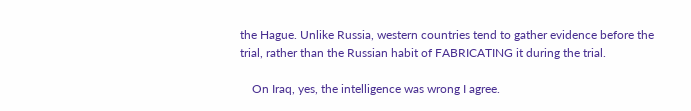the Hague. Unlike Russia, western countries tend to gather evidence before the trial, rather than the Russian habit of FABRICATING it during the trial.

    On Iraq, yes, the intelligence was wrong I agree.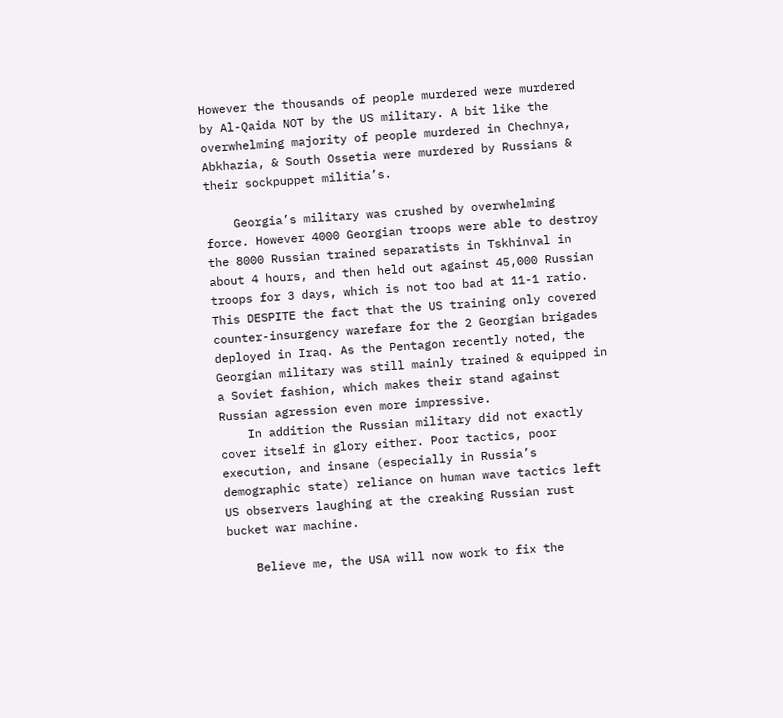However the thousands of people murdered were murdered by Al-Qaida NOT by the US military. A bit like the overwhelming majority of people murdered in Chechnya, Abkhazia, & South Ossetia were murdered by Russians & their sockpuppet militia’s.

    Georgia’s military was crushed by overwhelming force. However 4000 Georgian troops were able to destroy the 8000 Russian trained separatists in Tskhinval in about 4 hours, and then held out against 45,000 Russian troops for 3 days, which is not too bad at 11-1 ratio. This DESPITE the fact that the US training only covered counter-insurgency warefare for the 2 Georgian brigades deployed in Iraq. As the Pentagon recently noted, the Georgian military was still mainly trained & equipped in a Soviet fashion, which makes their stand against Russian agression even more impressive.
    In addition the Russian military did not exactly cover itself in glory either. Poor tactics, poor execution, and insane (especially in Russia’s demographic state) reliance on human wave tactics left US observers laughing at the creaking Russian rust bucket war machine.

    Believe me, the USA will now work to fix the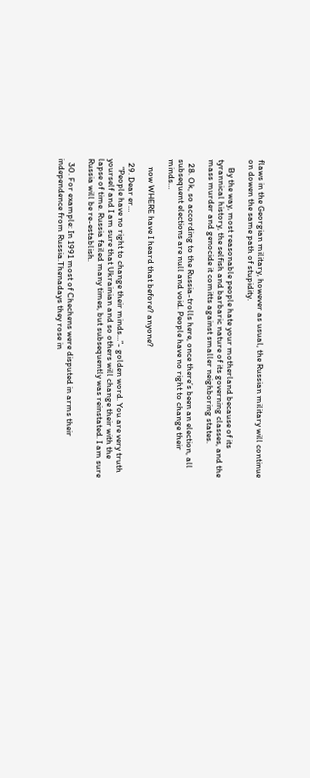flaws in the Georgian military, however as usual, the Russian military will continue on dowen the same path of stupidity.

    By the way, most reasonable people hate your motherland because of its tyrannical history, the selfish and barbaric nature of its governing classes, and the mass murder and genocide it comitts against smaller neighboring states.

  28. Ok, so according to the Russia-trolls here, once there’s been an election, all subsequent elections are null and void. People have no right to change their minds…

    now WHERE have I heard that before? anyone?

  29. Dear er…
    “People have no right to change their minds…”- golden word. You are very truth yourself and I am sure that Ukrainian and so others will change their with the lapse of time. Russia failed many times, but subsequently was reinstated. I am sure Russia will be re-establish.

  30. For example: In 1991 most of Chechens were disputed in arms their independence from Russia.Thenadays they rose in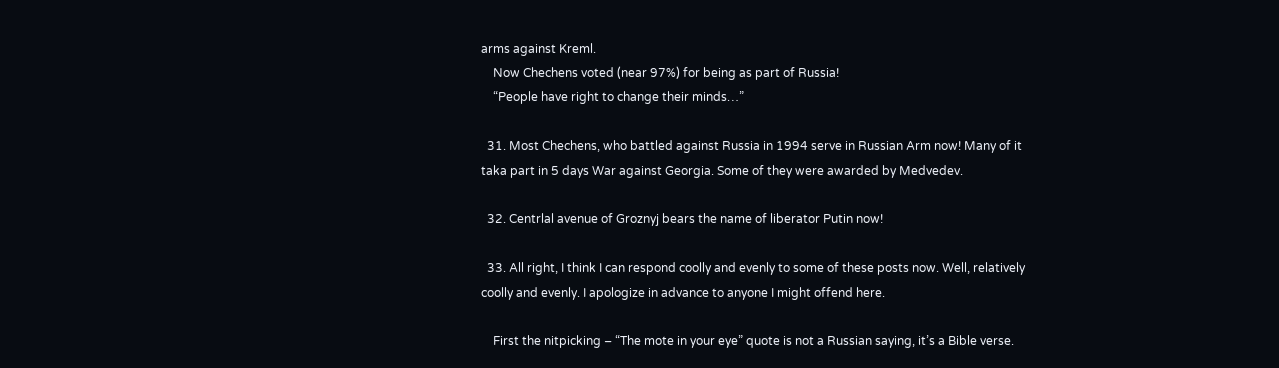arms against Kreml.
    Now Chechens voted (near 97%) for being as part of Russia!
    “People have right to change their minds…”

  31. Most Chechens, who battled against Russia in 1994 serve in Russian Arm now! Many of it taka part in 5 days War against Georgia. Some of they were awarded by Medvedev.

  32. Centrlal avenue of Groznyj bears the name of liberator Putin now!

  33. All right, I think I can respond coolly and evenly to some of these posts now. Well, relatively coolly and evenly. I apologize in advance to anyone I might offend here.

    First the nitpicking – “The mote in your eye” quote is not a Russian saying, it’s a Bible verse.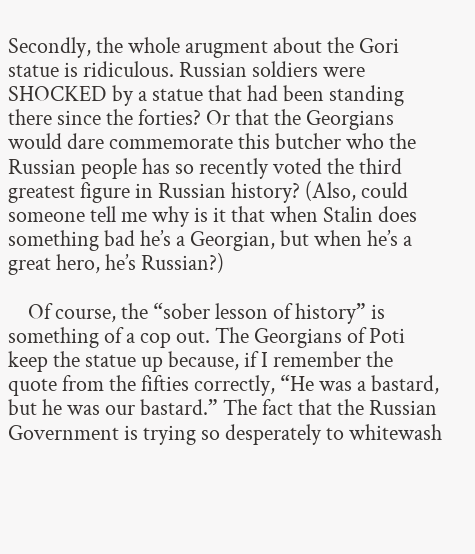Secondly, the whole arugment about the Gori statue is ridiculous. Russian soldiers were SHOCKED by a statue that had been standing there since the forties? Or that the Georgians would dare commemorate this butcher who the Russian people has so recently voted the third greatest figure in Russian history? (Also, could someone tell me why is it that when Stalin does something bad he’s a Georgian, but when he’s a great hero, he’s Russian?)

    Of course, the “sober lesson of history” is something of a cop out. The Georgians of Poti keep the statue up because, if I remember the quote from the fifties correctly, “He was a bastard, but he was our bastard.” The fact that the Russian Government is trying so desperately to whitewash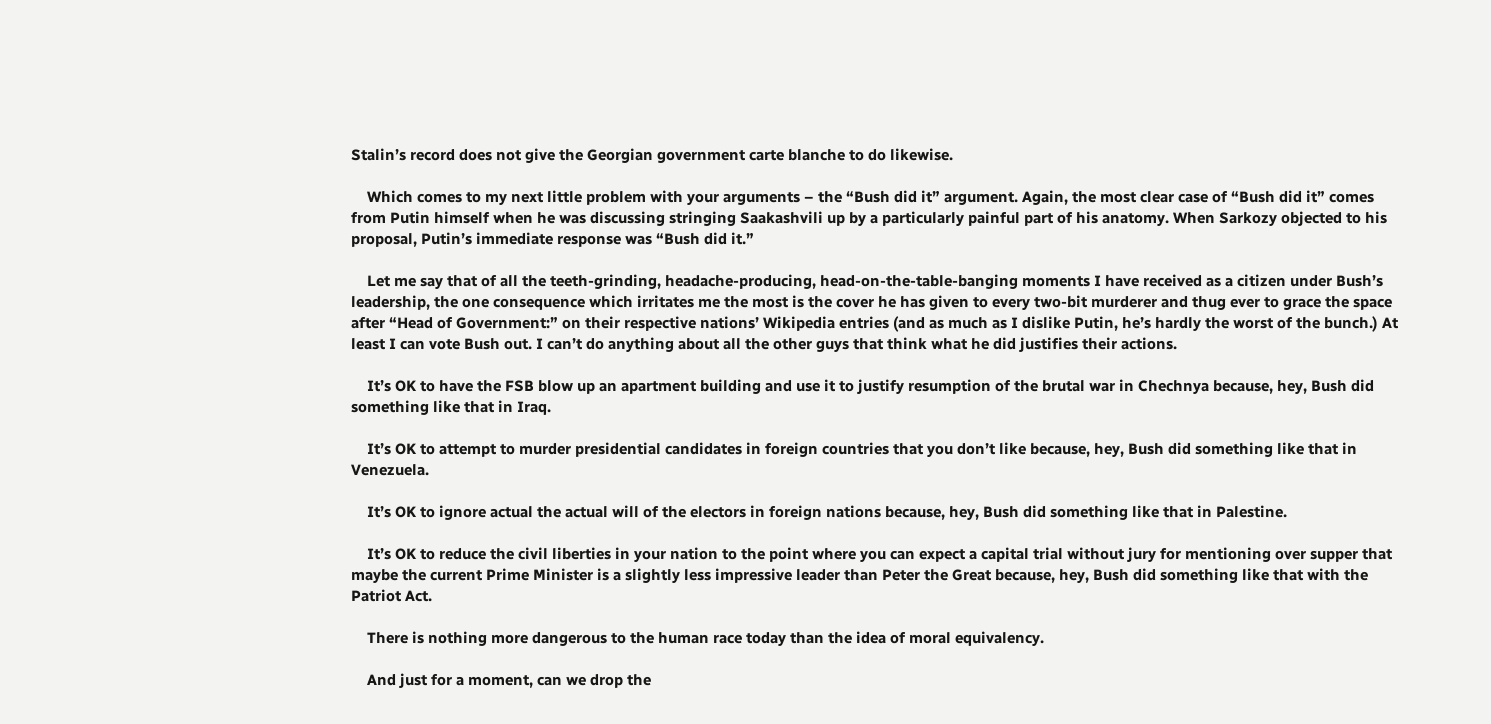Stalin’s record does not give the Georgian government carte blanche to do likewise.

    Which comes to my next little problem with your arguments – the “Bush did it” argument. Again, the most clear case of “Bush did it” comes from Putin himself when he was discussing stringing Saakashvili up by a particularly painful part of his anatomy. When Sarkozy objected to his proposal, Putin’s immediate response was “Bush did it.”

    Let me say that of all the teeth-grinding, headache-producing, head-on-the-table-banging moments I have received as a citizen under Bush’s leadership, the one consequence which irritates me the most is the cover he has given to every two-bit murderer and thug ever to grace the space after “Head of Government:” on their respective nations’ Wikipedia entries (and as much as I dislike Putin, he’s hardly the worst of the bunch.) At least I can vote Bush out. I can’t do anything about all the other guys that think what he did justifies their actions.

    It’s OK to have the FSB blow up an apartment building and use it to justify resumption of the brutal war in Chechnya because, hey, Bush did something like that in Iraq.

    It’s OK to attempt to murder presidential candidates in foreign countries that you don’t like because, hey, Bush did something like that in Venezuela.

    It’s OK to ignore actual the actual will of the electors in foreign nations because, hey, Bush did something like that in Palestine.

    It’s OK to reduce the civil liberties in your nation to the point where you can expect a capital trial without jury for mentioning over supper that maybe the current Prime Minister is a slightly less impressive leader than Peter the Great because, hey, Bush did something like that with the Patriot Act.

    There is nothing more dangerous to the human race today than the idea of moral equivalency.

    And just for a moment, can we drop the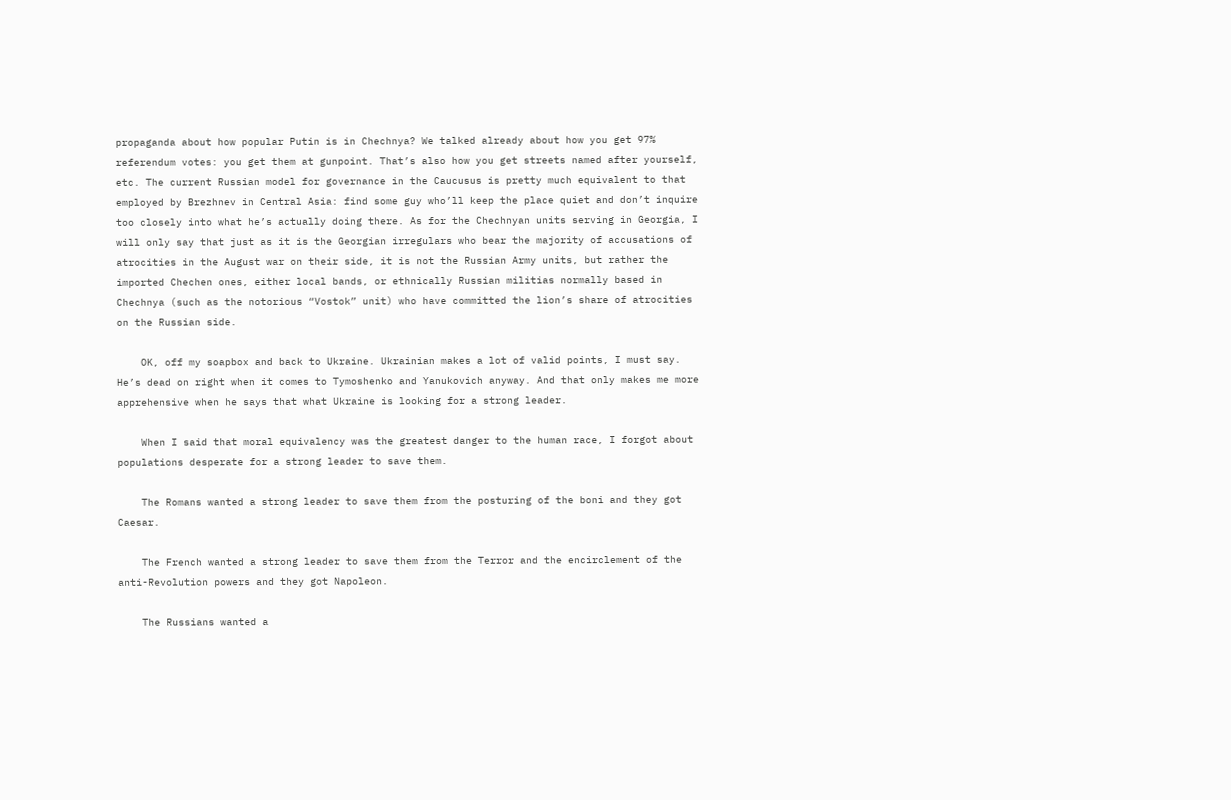propaganda about how popular Putin is in Chechnya? We talked already about how you get 97% referendum votes: you get them at gunpoint. That’s also how you get streets named after yourself, etc. The current Russian model for governance in the Caucusus is pretty much equivalent to that employed by Brezhnev in Central Asia: find some guy who’ll keep the place quiet and don’t inquire too closely into what he’s actually doing there. As for the Chechnyan units serving in Georgia, I will only say that just as it is the Georgian irregulars who bear the majority of accusations of atrocities in the August war on their side, it is not the Russian Army units, but rather the imported Chechen ones, either local bands, or ethnically Russian militias normally based in Chechnya (such as the notorious “Vostok” unit) who have committed the lion’s share of atrocities on the Russian side.

    OK, off my soapbox and back to Ukraine. Ukrainian makes a lot of valid points, I must say. He’s dead on right when it comes to Tymoshenko and Yanukovich anyway. And that only makes me more apprehensive when he says that what Ukraine is looking for a strong leader.

    When I said that moral equivalency was the greatest danger to the human race, I forgot about populations desperate for a strong leader to save them.

    The Romans wanted a strong leader to save them from the posturing of the boni and they got Caesar.

    The French wanted a strong leader to save them from the Terror and the encirclement of the anti-Revolution powers and they got Napoleon.

    The Russians wanted a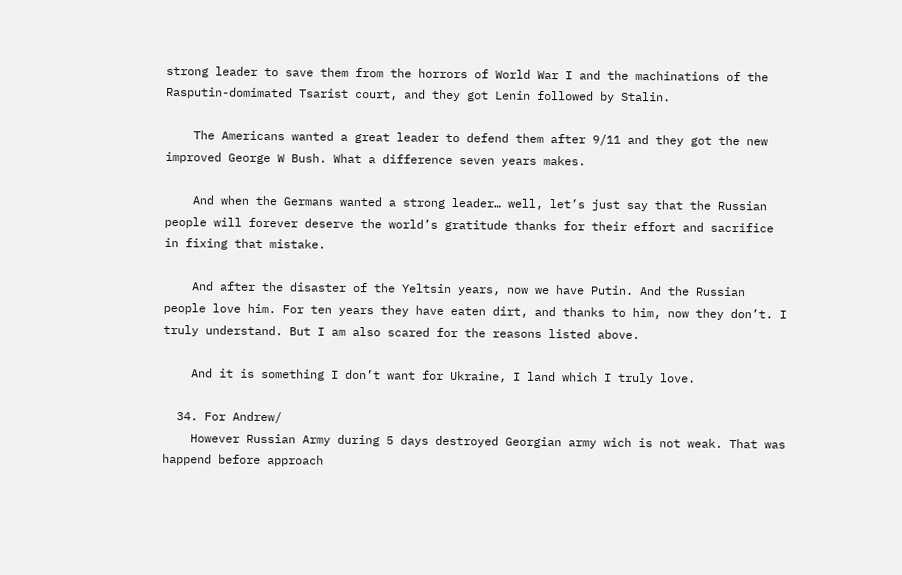strong leader to save them from the horrors of World War I and the machinations of the Rasputin-domimated Tsarist court, and they got Lenin followed by Stalin.

    The Americans wanted a great leader to defend them after 9/11 and they got the new improved George W Bush. What a difference seven years makes.

    And when the Germans wanted a strong leader… well, let’s just say that the Russian people will forever deserve the world’s gratitude thanks for their effort and sacrifice in fixing that mistake.

    And after the disaster of the Yeltsin years, now we have Putin. And the Russian people love him. For ten years they have eaten dirt, and thanks to him, now they don’t. I truly understand. But I am also scared for the reasons listed above.

    And it is something I don’t want for Ukraine, I land which I truly love.

  34. For Andrew/
    However Russian Army during 5 days destroyed Georgian army wich is not weak. That was happend before approach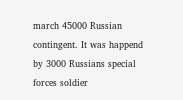march 45000 Russian contingent. It was happend by 3000 Russians special forces soldier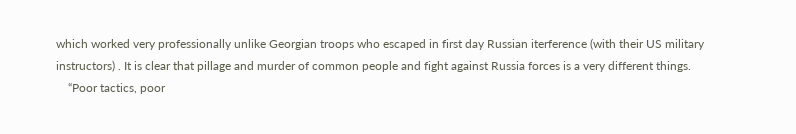which worked very professionally unlike Georgian troops who escaped in first day Russian iterference (with their US military instructors) . It is clear that pillage and murder of common people and fight against Russia forces is a very different things.
    “Poor tactics, poor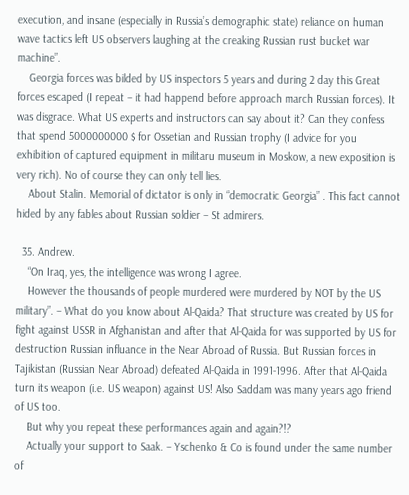execution, and insane (especially in Russia’s demographic state) reliance on human wave tactics left US observers laughing at the creaking Russian rust bucket war machine”.
    Georgia forces was bilded by US inspectors 5 years and during 2 day this Great forces escaped (I repeat – it had happend before approach march Russian forces). It was disgrace. What US experts and instructors can say about it? Can they confess that spend 5000000000 $ for Ossetian and Russian trophy (I advice for you exhibition of captured equipment in militaru museum in Moskow, a new exposition is very rich). No of course they can only tell lies.
    About Stalin. Memorial of dictator is only in “democratic Georgia” . This fact cannot hided by any fables about Russian soldier – St admirers.

  35. Andrew.
    “On Iraq, yes, the intelligence was wrong I agree.
    However the thousands of people murdered were murdered by NOT by the US military”. – What do you know about Al-Qaida? That structure was created by US for fight against USSR in Afghanistan and after that Al-Qaida for was supported by US for destruction Russian influance in the Near Abroad of Russia. But Russian forces in Tajikistan (Russian Near Abroad) defeated Al-Qaida in 1991-1996. After that Al-Qaida turn its weapon (i.e. US weapon) against US! Also Saddam was many years ago friend of US too.
    But why you repeat these performances again and again?!?
    Actually your support to Saak. – Yschenko & Co is found under the same number of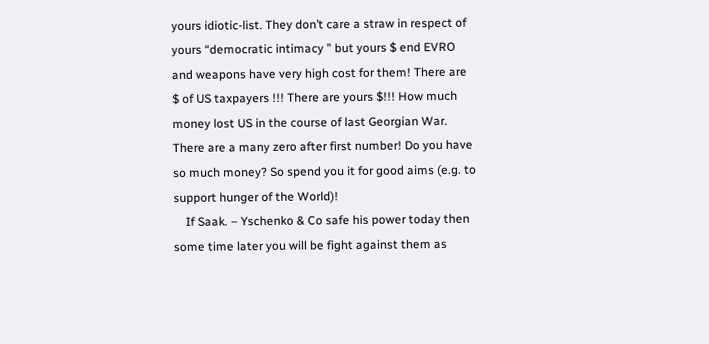yours idiotic-list. They don’t care a straw in respect of yours “democratic intimacy ” but yours $ end EVRO and weapons have very high cost for them! There are $ of US taxpayers !!! There are yours $!!! How much money lost US in the course of last Georgian War. There are a many zero after first number! Do you have so much money? So spend you it for good aims (e.g. to support hunger of the World)!
    If Saak. – Yschenko & Co safe his power today then some time later you will be fight against them as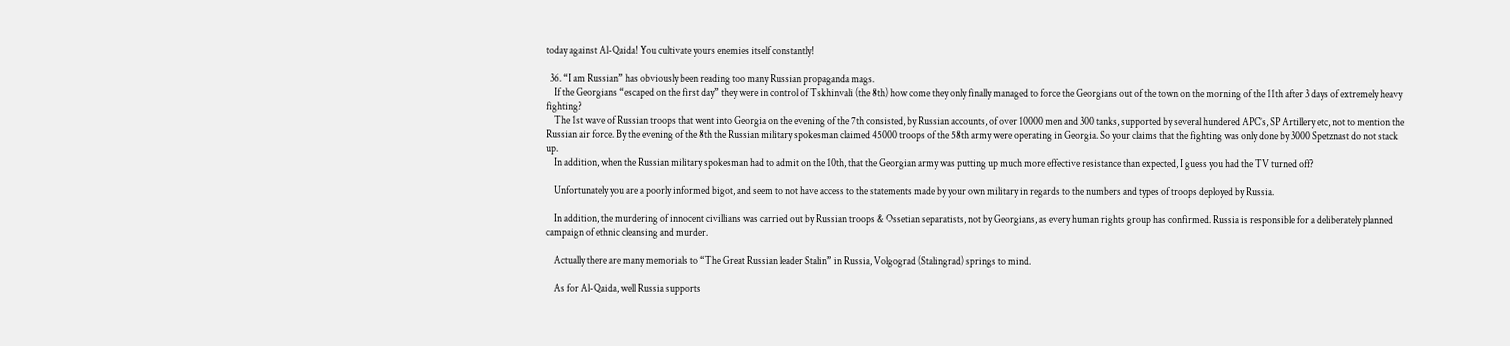today against Al-Qaida! You cultivate yours enemies itself constantly!

  36. “I am Russian” has obviously been reading too many Russian propaganda mags.
    If the Georgians “escaped on the first day” they were in control of Tskhinvali (the 8th) how come they only finally managed to force the Georgians out of the town on the morning of the 11th after 3 days of extremely heavy fighting?
    The 1st wave of Russian troops that went into Georgia on the evening of the 7th consisted, by Russian accounts, of over 10000 men and 300 tanks, supported by several hundered APC’s, SP Artillery etc, not to mention the Russian air force. By the evening of the 8th the Russian military spokesman claimed 45000 troops of the 58th army were operating in Georgia. So your claims that the fighting was only done by 3000 Spetznast do not stack up.
    In addition, when the Russian military spokesman had to admit on the 10th, that the Georgian army was putting up much more effective resistance than expected, I guess you had the TV turned off?

    Unfortunately you are a poorly informed bigot, and seem to not have access to the statements made by your own military in regards to the numbers and types of troops deployed by Russia.

    In addition, the murdering of innocent civillians was carried out by Russian troops & Ossetian separatists, not by Georgians, as every human rights group has confirmed. Russia is responsible for a deliberately planned campaign of ethnic cleansing and murder.

    Actually there are many memorials to “The Great Russian leader Stalin” in Russia, Volgograd (Stalingrad) springs to mind.

    As for Al-Qaida, well Russia supports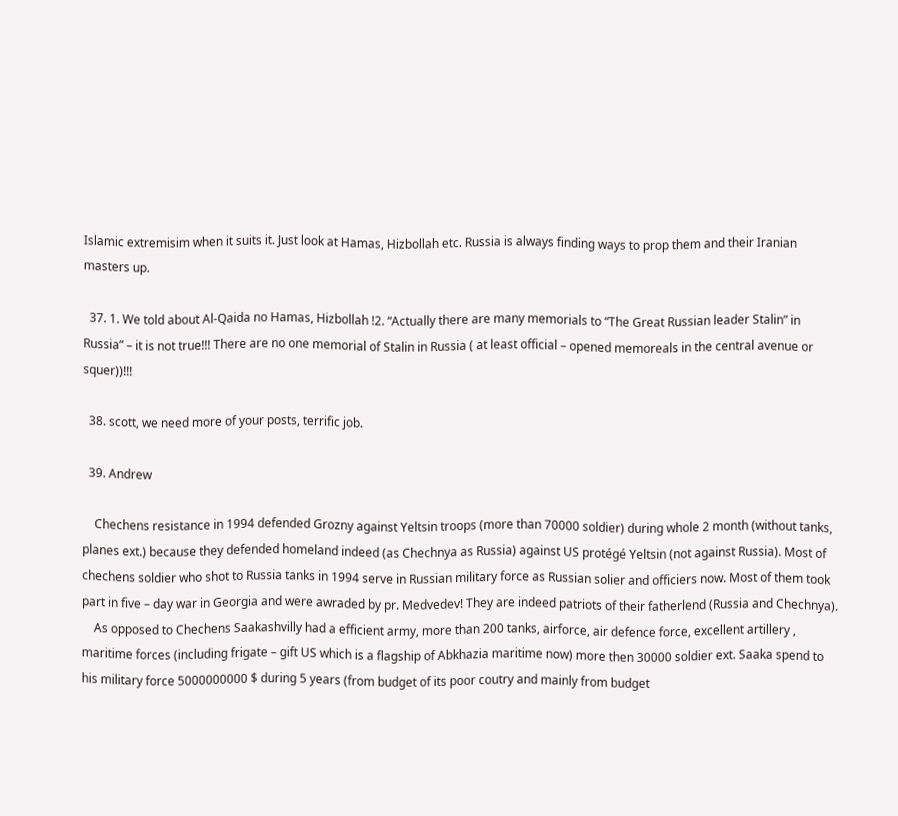Islamic extremisim when it suits it. Just look at Hamas, Hizbollah etc. Russia is always finding ways to prop them and their Iranian masters up.

  37. 1. We told about Al-Qaida no Hamas, Hizbollah !2. “Actually there are many memorials to “The Great Russian leader Stalin” in Russia” – it is not true!!! There are no one memorial of Stalin in Russia ( at least official – opened memoreals in the central avenue or squer))!!!

  38. scott, we need more of your posts, terrific job.

  39. Andrew

    Chechens resistance in 1994 defended Grozny against Yeltsin troops (more than 70000 soldier) during whole 2 month (without tanks, planes ext.) because they defended homeland indeed (as Chechnya as Russia) against US protégé Yeltsin (not against Russia). Most of chechens soldier who shot to Russia tanks in 1994 serve in Russian military force as Russian solier and officiers now. Most of them took part in five – day war in Georgia and were awraded by pr. Medvedev! They are indeed patriots of their fatherlend (Russia and Chechnya).
    As opposed to Chechens Saakashvilly had a efficient army, more than 200 tanks, airforce, air defence force, excellent artillery , maritime forces (including frigate – gift US which is a flagship of Abkhazia maritime now) more then 30000 soldier ext. Saaka spend to his military force 5000000000 $ during 5 years (from budget of its poor coutry and mainly from budget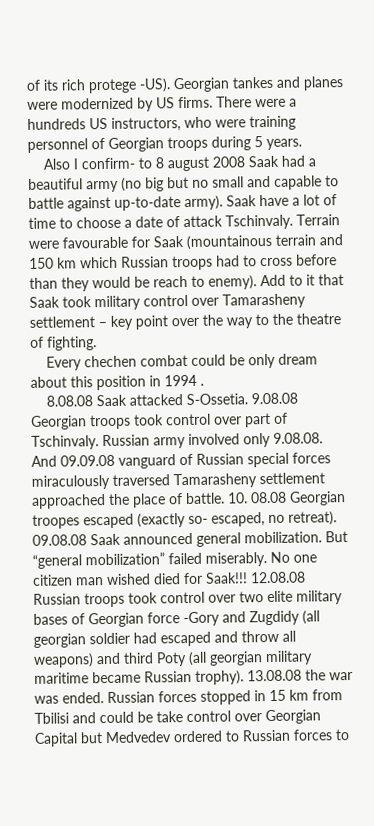of its rich protege -US). Georgian tankes and planes were modernized by US firms. There were a hundreds US instructors, who were training personnel of Georgian troops during 5 years.
    Also I confirm- to 8 august 2008 Saak had a beautiful army (no big but no small and capable to battle against up-to-date army). Saak have a lot of time to choose a date of attack Tschinvaly. Terrain were favourable for Saak (mountainous terrain and 150 km which Russian troops had to cross before than they would be reach to enemy). Add to it that Saak took military control over Tamarasheny settlement – key point over the way to the theatre of fighting.
    Every chechen combat could be only dream about this position in 1994 .
    8.08.08 Saak attacked S-Ossetia. 9.08.08 Georgian troops took control over part of Tschinvaly. Russian army involved only 9.08.08. And 09.09.08 vanguard of Russian special forces miraculously traversed Tamarasheny settlement approached the place of battle. 10. 08.08 Georgian troopes escaped (exactly so- escaped, no retreat). 09.08.08 Saak announced general mobilization. But “general mobilization” failed miserably. No one citizen man wished died for Saak!!! 12.08.08 Russian troops took control over two elite military bases of Georgian force -Gory and Zugdidy (all georgian soldier had escaped and throw all weapons) and third Poty (all georgian military maritime became Russian trophy). 13.08.08 the war was ended. Russian forces stopped in 15 km from Tbilisi and could be take control over Georgian Capital but Medvedev ordered to Russian forces to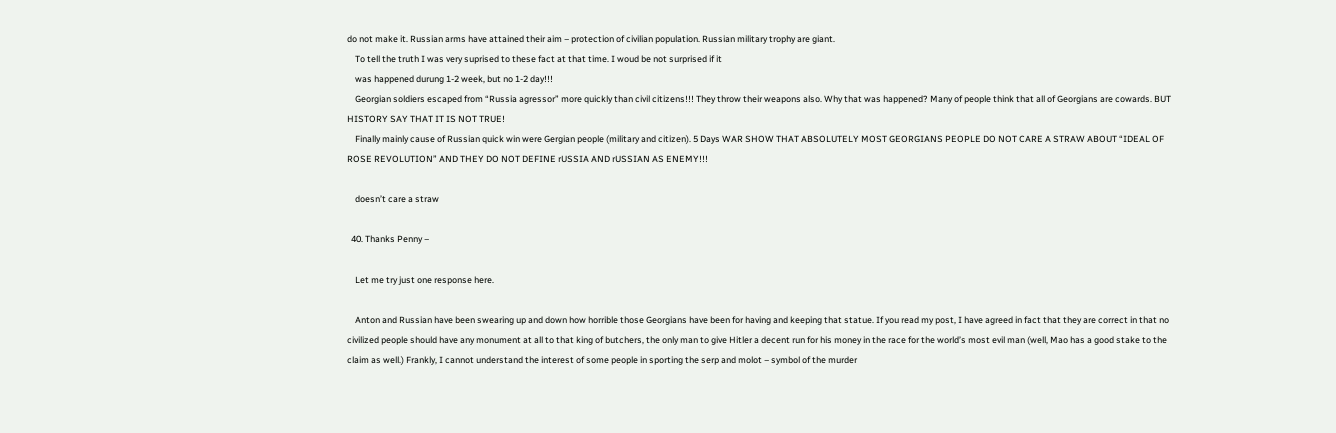do not make it. Russian arms have attained their aim – protection of civilian population. Russian military trophy are giant.
    To tell the truth I was very suprised to these fact at that time. I woud be not surprised if it
    was happened durung 1-2 week, but no 1-2 day!!!
    Georgian soldiers escaped from “Russia agressor” more quickly than civil citizens!!! They throw their weapons also. Why that was happened? Many of people think that all of Georgians are cowards. BUT HISTORY SAY THAT IT IS NOT TRUE!
    Finally mainly cause of Russian quick win were Gergian people (military and citizen). 5 Days WAR SHOW THAT ABSOLUTELY MOST GEORGIANS PEOPLE DO NOT CARE A STRAW ABOUT “IDEAL OF ROSE REVOLUTION” AND THEY DO NOT DEFINE rUSSIA AND rUSSIAN AS ENEMY!!!

    doesn’t care a straw

  40. Thanks Penny –

    Let me try just one response here.

    Anton and Russian have been swearing up and down how horrible those Georgians have been for having and keeping that statue. If you read my post, I have agreed in fact that they are correct in that no civilized people should have any monument at all to that king of butchers, the only man to give Hitler a decent run for his money in the race for the world’s most evil man (well, Mao has a good stake to the claim as well.) Frankly, I cannot understand the interest of some people in sporting the serp and molot – symbol of the murder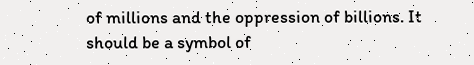of millions and the oppression of billions. It should be a symbol of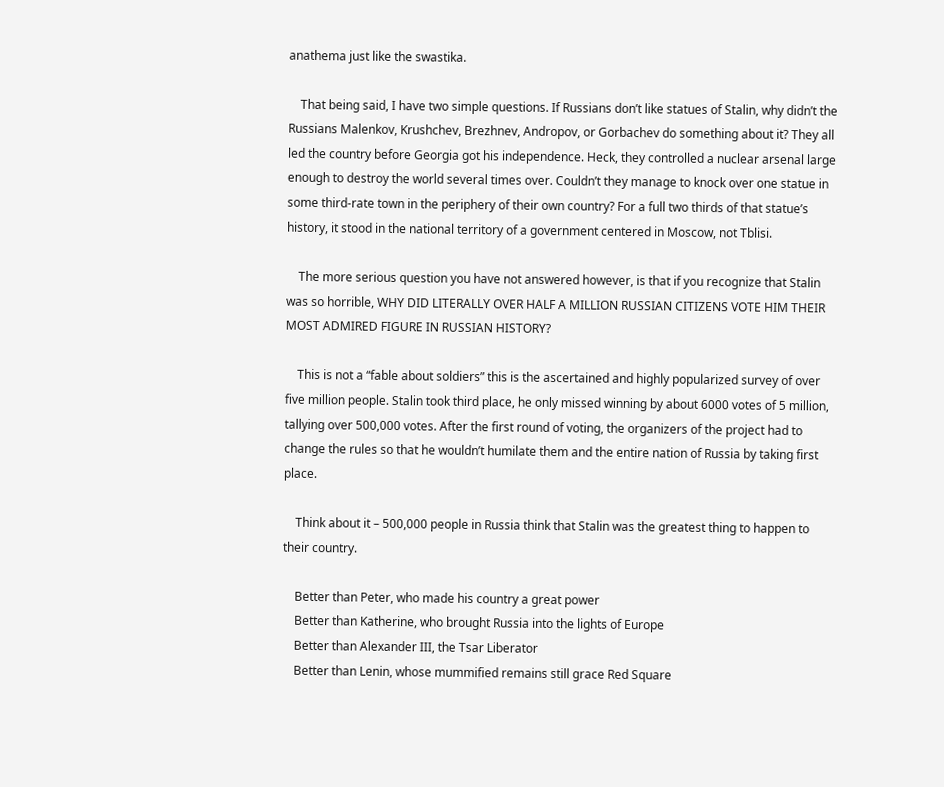anathema just like the swastika.

    That being said, I have two simple questions. If Russians don’t like statues of Stalin, why didn’t the Russians Malenkov, Krushchev, Brezhnev, Andropov, or Gorbachev do something about it? They all led the country before Georgia got his independence. Heck, they controlled a nuclear arsenal large enough to destroy the world several times over. Couldn’t they manage to knock over one statue in some third-rate town in the periphery of their own country? For a full two thirds of that statue’s history, it stood in the national territory of a government centered in Moscow, not Tblisi.

    The more serious question you have not answered however, is that if you recognize that Stalin was so horrible, WHY DID LITERALLY OVER HALF A MILLION RUSSIAN CITIZENS VOTE HIM THEIR MOST ADMIRED FIGURE IN RUSSIAN HISTORY?

    This is not a “fable about soldiers” this is the ascertained and highly popularized survey of over five million people. Stalin took third place, he only missed winning by about 6000 votes of 5 million, tallying over 500,000 votes. After the first round of voting, the organizers of the project had to change the rules so that he wouldn’t humilate them and the entire nation of Russia by taking first place.

    Think about it – 500,000 people in Russia think that Stalin was the greatest thing to happen to their country.

    Better than Peter, who made his country a great power
    Better than Katherine, who brought Russia into the lights of Europe
    Better than Alexander III, the Tsar Liberator
    Better than Lenin, whose mummified remains still grace Red Square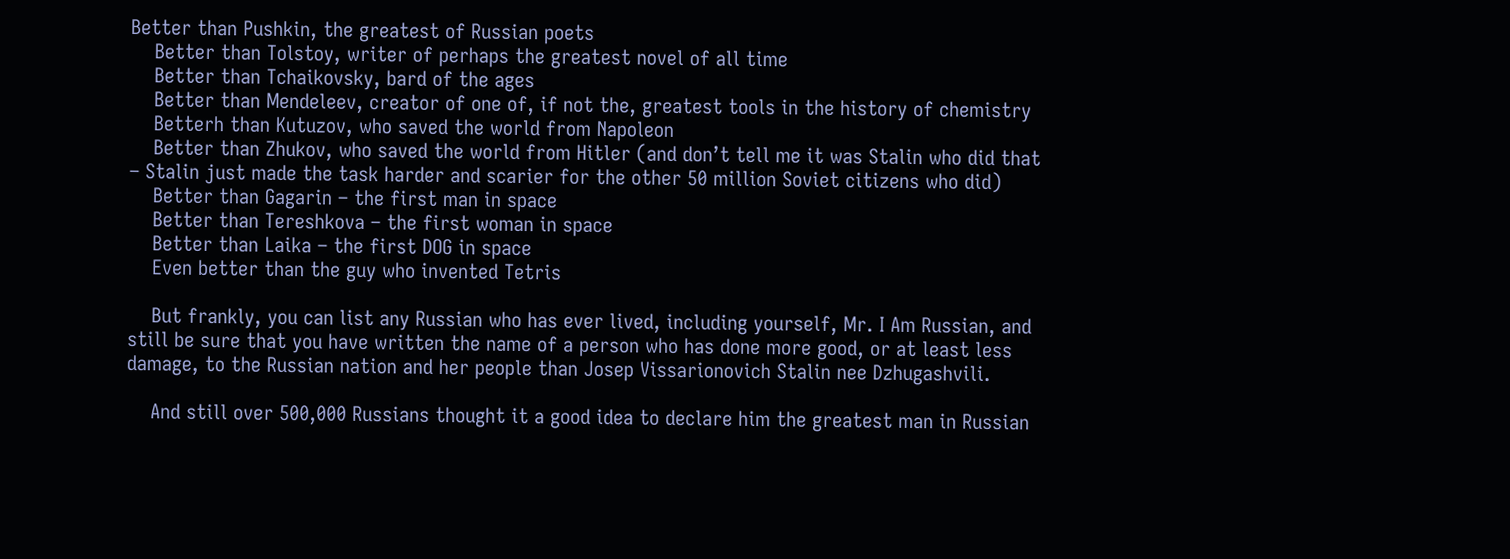Better than Pushkin, the greatest of Russian poets
    Better than Tolstoy, writer of perhaps the greatest novel of all time
    Better than Tchaikovsky, bard of the ages
    Better than Mendeleev, creator of one of, if not the, greatest tools in the history of chemistry
    Betterh than Kutuzov, who saved the world from Napoleon
    Better than Zhukov, who saved the world from Hitler (and don’t tell me it was Stalin who did that – Stalin just made the task harder and scarier for the other 50 million Soviet citizens who did)
    Better than Gagarin – the first man in space
    Better than Tereshkova – the first woman in space
    Better than Laika – the first DOG in space
    Even better than the guy who invented Tetris

    But frankly, you can list any Russian who has ever lived, including yourself, Mr. I Am Russian, and still be sure that you have written the name of a person who has done more good, or at least less damage, to the Russian nation and her people than Josep Vissarionovich Stalin nee Dzhugashvili.

    And still over 500,000 Russians thought it a good idea to declare him the greatest man in Russian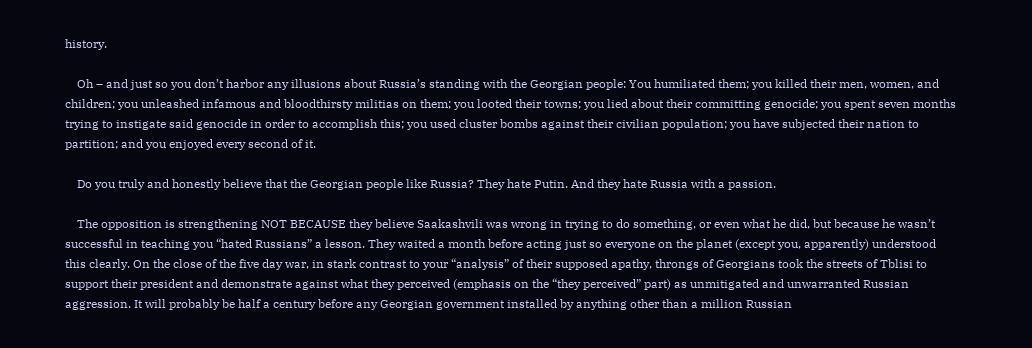history.

    Oh – and just so you don’t harbor any illusions about Russia’s standing with the Georgian people: You humiliated them; you killed their men, women, and children; you unleashed infamous and bloodthirsty militias on them; you looted their towns; you lied about their committing genocide; you spent seven months trying to instigate said genocide in order to accomplish this; you used cluster bombs against their civilian population; you have subjected their nation to partition; and you enjoyed every second of it.

    Do you truly and honestly believe that the Georgian people like Russia? They hate Putin. And they hate Russia with a passion.

    The opposition is strengthening NOT BECAUSE they believe Saakashvili was wrong in trying to do something, or even what he did, but because he wasn’t successful in teaching you “hated Russians” a lesson. They waited a month before acting just so everyone on the planet (except you, apparently) understood this clearly. On the close of the five day war, in stark contrast to your “analysis” of their supposed apathy, throngs of Georgians took the streets of Tblisi to support their president and demonstrate against what they perceived (emphasis on the “they perceived” part) as unmitigated and unwarranted Russian aggression. It will probably be half a century before any Georgian government installed by anything other than a million Russian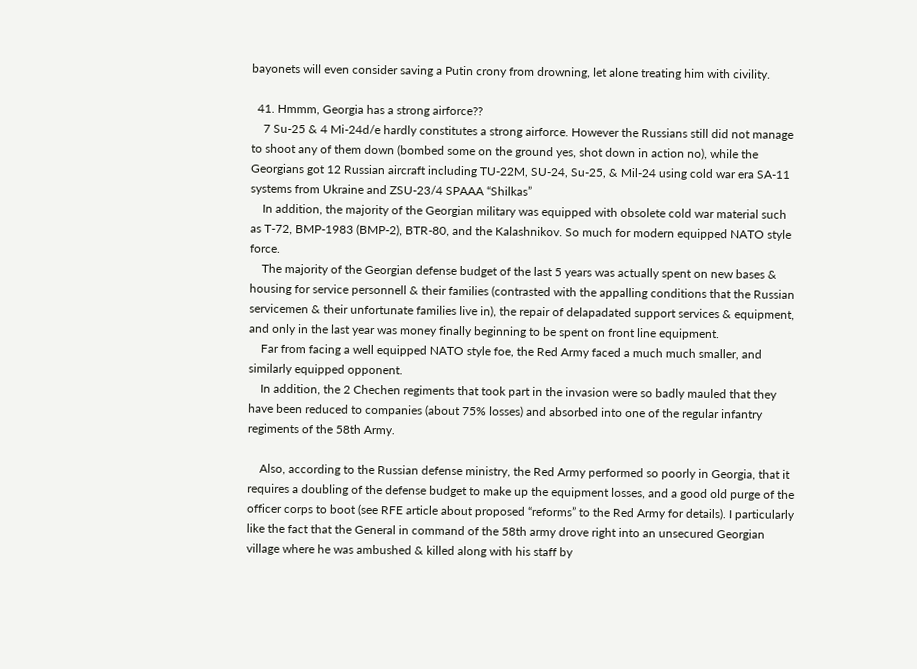bayonets will even consider saving a Putin crony from drowning, let alone treating him with civility.

  41. Hmmm, Georgia has a strong airforce??
    7 Su-25 & 4 Mi-24d/e hardly constitutes a strong airforce. However the Russians still did not manage to shoot any of them down (bombed some on the ground yes, shot down in action no), while the Georgians got 12 Russian aircraft including TU-22M, SU-24, Su-25, & Mil-24 using cold war era SA-11 systems from Ukraine and ZSU-23/4 SPAAA “Shilkas”
    In addition, the majority of the Georgian military was equipped with obsolete cold war material such as T-72, BMP-1983 (BMP-2), BTR-80, and the Kalashnikov. So much for modern equipped NATO style force.
    The majority of the Georgian defense budget of the last 5 years was actually spent on new bases & housing for service personnell & their families (contrasted with the appalling conditions that the Russian servicemen & their unfortunate families live in), the repair of delapadated support services & equipment, and only in the last year was money finally beginning to be spent on front line equipment.
    Far from facing a well equipped NATO style foe, the Red Army faced a much much smaller, and similarly equipped opponent.
    In addition, the 2 Chechen regiments that took part in the invasion were so badly mauled that they have been reduced to companies (about 75% losses) and absorbed into one of the regular infantry regiments of the 58th Army.

    Also, according to the Russian defense ministry, the Red Army performed so poorly in Georgia, that it requires a doubling of the defense budget to make up the equipment losses, and a good old purge of the officer corps to boot (see RFE article about proposed “reforms” to the Red Army for details). I particularly like the fact that the General in command of the 58th army drove right into an unsecured Georgian village where he was ambushed & killed along with his staff by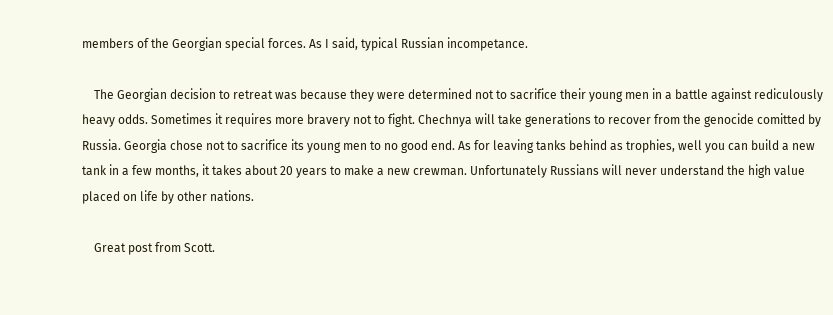members of the Georgian special forces. As I said, typical Russian incompetance.

    The Georgian decision to retreat was because they were determined not to sacrifice their young men in a battle against rediculously heavy odds. Sometimes it requires more bravery not to fight. Chechnya will take generations to recover from the genocide comitted by Russia. Georgia chose not to sacrifice its young men to no good end. As for leaving tanks behind as trophies, well you can build a new tank in a few months, it takes about 20 years to make a new crewman. Unfortunately Russians will never understand the high value placed on life by other nations.

    Great post from Scott.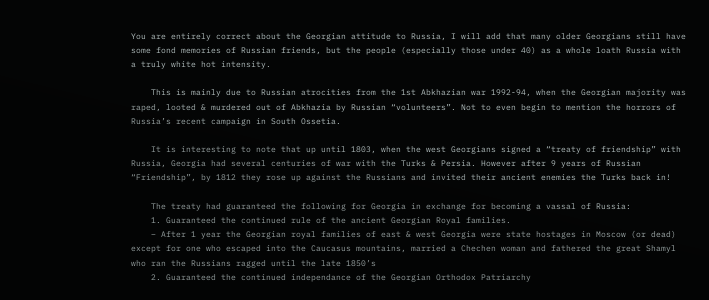You are entirely correct about the Georgian attitude to Russia, I will add that many older Georgians still have some fond memories of Russian friends, but the people (especially those under 40) as a whole loath Russia with a truly white hot intensity.

    This is mainly due to Russian atrocities from the 1st Abkhazian war 1992-94, when the Georgian majority was raped, looted & murdered out of Abkhazia by Russian “volunteers”. Not to even begin to mention the horrors of Russia’s recent campaign in South Ossetia.

    It is interesting to note that up until 1803, when the west Georgians signed a “treaty of friendship” with Russia, Georgia had several centuries of war with the Turks & Persia. However after 9 years of Russian “Friendship”, by 1812 they rose up against the Russians and invited their ancient enemies the Turks back in!

    The treaty had guaranteed the following for Georgia in exchange for becoming a vassal of Russia:
    1. Guaranteed the continued rule of the ancient Georgian Royal families.
    – After 1 year the Georgian royal families of east & west Georgia were state hostages in Moscow (or dead) except for one who escaped into the Caucasus mountains, married a Chechen woman and fathered the great Shamyl who ran the Russians ragged until the late 1850’s
    2. Guaranteed the continued independance of the Georgian Orthodox Patriarchy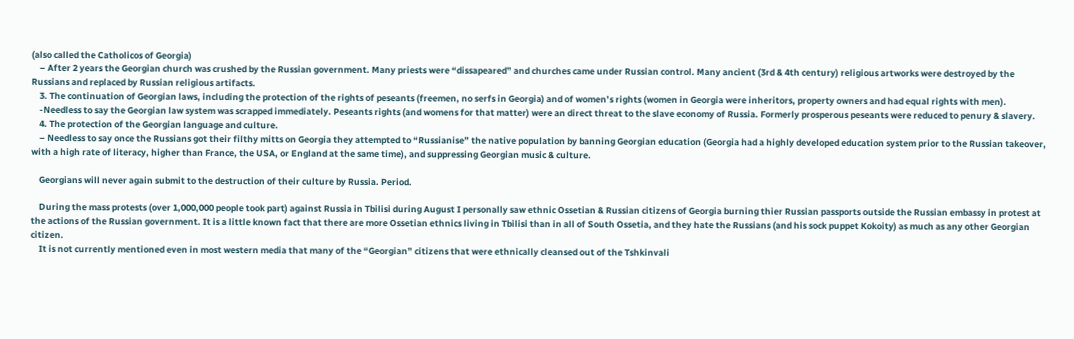(also called the Catholicos of Georgia)
    – After 2 years the Georgian church was crushed by the Russian government. Many priests were “dissapeared” and churches came under Russian control. Many ancient (3rd & 4th century) religious artworks were destroyed by the Russians and replaced by Russian religious artifacts.
    3. The continuation of Georgian laws, including the protection of the rights of peseants (freemen, no serfs in Georgia) and of women’s rights (women in Georgia were inheritors, property owners and had equal rights with men).
    -Needless to say the Georgian law system was scrapped immediately. Peseants rights (and womens for that matter) were an direct threat to the slave economy of Russia. Formerly prosperous peseants were reduced to penury & slavery.
    4. The protection of the Georgian language and culture.
    – Needless to say once the Russians got their filthy mitts on Georgia they attempted to “Russianise” the native population by banning Georgian education (Georgia had a highly developed education system prior to the Russian takeover, with a high rate of literacy, higher than France, the USA, or England at the same time), and suppressing Georgian music & culture.

    Georgians will never again submit to the destruction of their culture by Russia. Period.

    During the mass protests (over 1,000,000 people took part) against Russia in Tbilisi during August I personally saw ethnic Ossetian & Russian citizens of Georgia burning thier Russian passports outside the Russian embassy in protest at the actions of the Russian government. It is a little known fact that there are more Ossetian ethnics living in Tbilisi than in all of South Ossetia, and they hate the Russians (and his sock puppet Kokoity) as much as any other Georgian citizen.
    It is not currently mentioned even in most western media that many of the “Georgian” citizens that were ethnically cleansed out of the Tshkinvali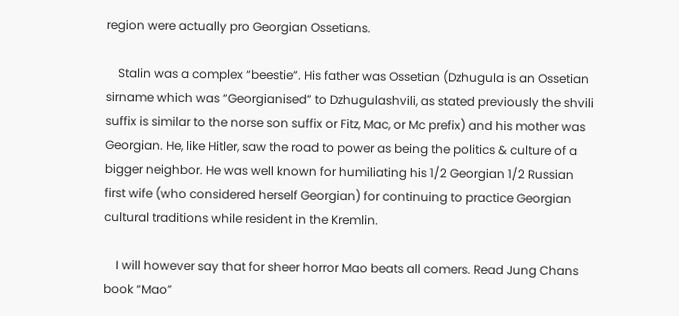region were actually pro Georgian Ossetians.

    Stalin was a complex “beestie”. His father was Ossetian (Dzhugula is an Ossetian sirname which was “Georgianised” to Dzhugulashvili, as stated previously the shvili suffix is similar to the norse son suffix or Fitz, Mac, or Mc prefix) and his mother was Georgian. He, like Hitler, saw the road to power as being the politics & culture of a bigger neighbor. He was well known for humiliating his 1/2 Georgian 1/2 Russian first wife (who considered herself Georgian) for continuing to practice Georgian cultural traditions while resident in the Kremlin.

    I will however say that for sheer horror Mao beats all comers. Read Jung Chans book “Mao”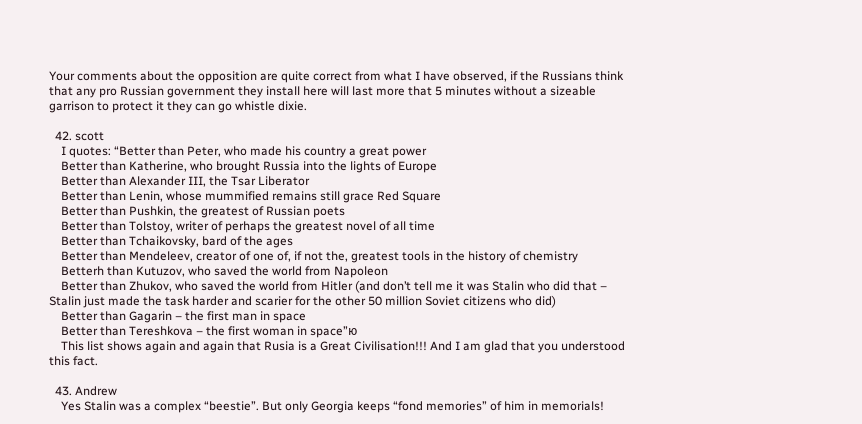Your comments about the opposition are quite correct from what I have observed, if the Russians think that any pro Russian government they install here will last more that 5 minutes without a sizeable garrison to protect it they can go whistle dixie.

  42. scott
    I quotes: “Better than Peter, who made his country a great power
    Better than Katherine, who brought Russia into the lights of Europe
    Better than Alexander III, the Tsar Liberator
    Better than Lenin, whose mummified remains still grace Red Square
    Better than Pushkin, the greatest of Russian poets
    Better than Tolstoy, writer of perhaps the greatest novel of all time
    Better than Tchaikovsky, bard of the ages
    Better than Mendeleev, creator of one of, if not the, greatest tools in the history of chemistry
    Betterh than Kutuzov, who saved the world from Napoleon
    Better than Zhukov, who saved the world from Hitler (and don’t tell me it was Stalin who did that – Stalin just made the task harder and scarier for the other 50 million Soviet citizens who did)
    Better than Gagarin – the first man in space
    Better than Tereshkova – the first woman in space”ю
    This list shows again and again that Rusia is a Great Civilisation!!! And I am glad that you understood this fact.

  43. Andrew
    Yes Stalin was a complex “beestie”. But only Georgia keeps “fond memories” of him in memorials!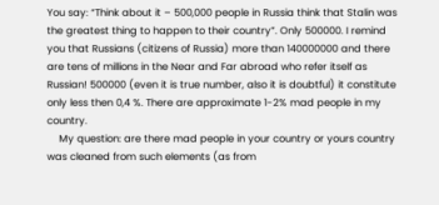You say: “Think about it – 500,000 people in Russia think that Stalin was the greatest thing to happen to their country”. Only 500000. I remind you that Russians (citizens of Russia) more than 140000000 and there are tens of millions in the Near and Far abroad who refer itself as Russian! 500000 (even it is true number, also it is doubtful) it constitute only less then 0,4 %. There are approximate 1-2% mad people in my country.
    My question: are there mad people in your country or yours country was cleaned from such elements (as from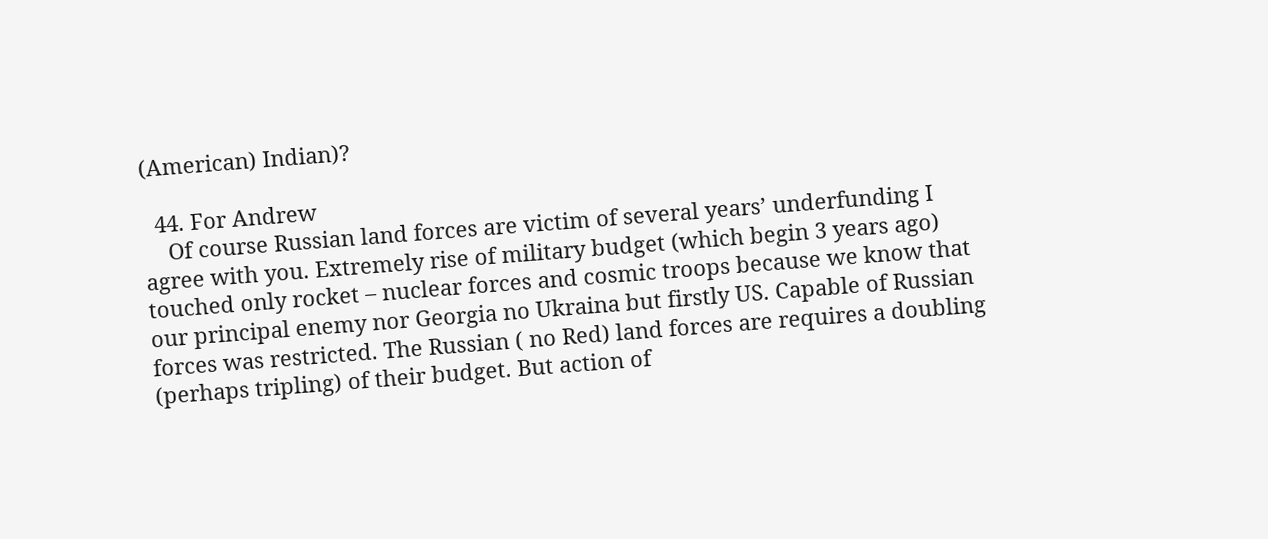(American) Indian)?

  44. For Andrew
    Of course Russian land forces are victim of several years’ underfunding I agree with you. Extremely rise of military budget (which begin 3 years ago) touched only rocket – nuclear forces and cosmic troops because we know that our principal enemy nor Georgia no Ukraina but firstly US. Capable of Russian forces was restricted. The Russian ( no Red) land forces are requires a doubling (perhaps tripling) of their budget. But action of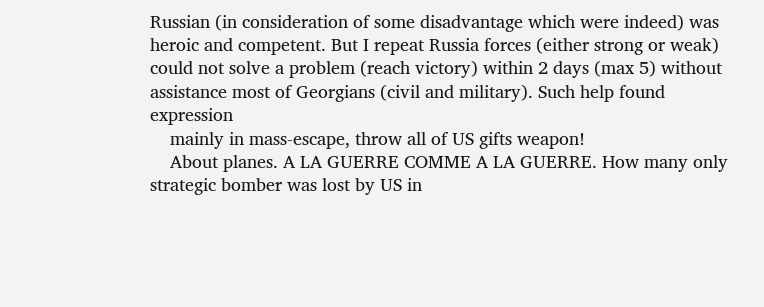Russian (in consideration of some disadvantage which were indeed) was heroic and competent. But I repeat Russia forces (either strong or weak) could not solve a problem (reach victory) within 2 days (max 5) without assistance most of Georgians (civil and military). Such help found expression
    mainly in mass-escape, throw all of US gifts weapon!
    About planes. A LA GUERRE COMME A LA GUERRE. How many only strategic bomber was lost by US in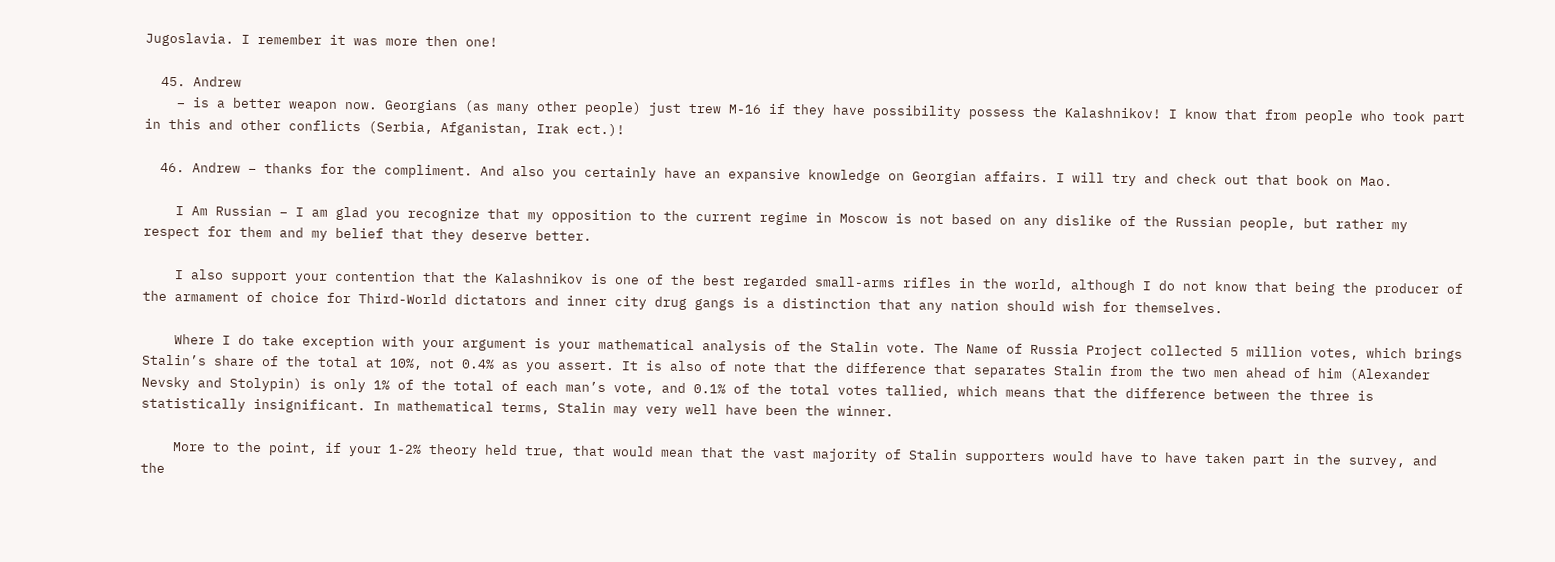Jugoslavia. I remember it was more then one!

  45. Andrew
    – is a better weapon now. Georgians (as many other people) just trew M-16 if they have possibility possess the Kalashnikov! I know that from people who took part in this and other conflicts (Serbia, Afganistan, Irak ect.)!

  46. Andrew – thanks for the compliment. And also you certainly have an expansive knowledge on Georgian affairs. I will try and check out that book on Mao.

    I Am Russian – I am glad you recognize that my opposition to the current regime in Moscow is not based on any dislike of the Russian people, but rather my respect for them and my belief that they deserve better.

    I also support your contention that the Kalashnikov is one of the best regarded small-arms rifles in the world, although I do not know that being the producer of the armament of choice for Third-World dictators and inner city drug gangs is a distinction that any nation should wish for themselves.

    Where I do take exception with your argument is your mathematical analysis of the Stalin vote. The Name of Russia Project collected 5 million votes, which brings Stalin’s share of the total at 10%, not 0.4% as you assert. It is also of note that the difference that separates Stalin from the two men ahead of him (Alexander Nevsky and Stolypin) is only 1% of the total of each man’s vote, and 0.1% of the total votes tallied, which means that the difference between the three is statistically insignificant. In mathematical terms, Stalin may very well have been the winner.

    More to the point, if your 1-2% theory held true, that would mean that the vast majority of Stalin supporters would have to have taken part in the survey, and the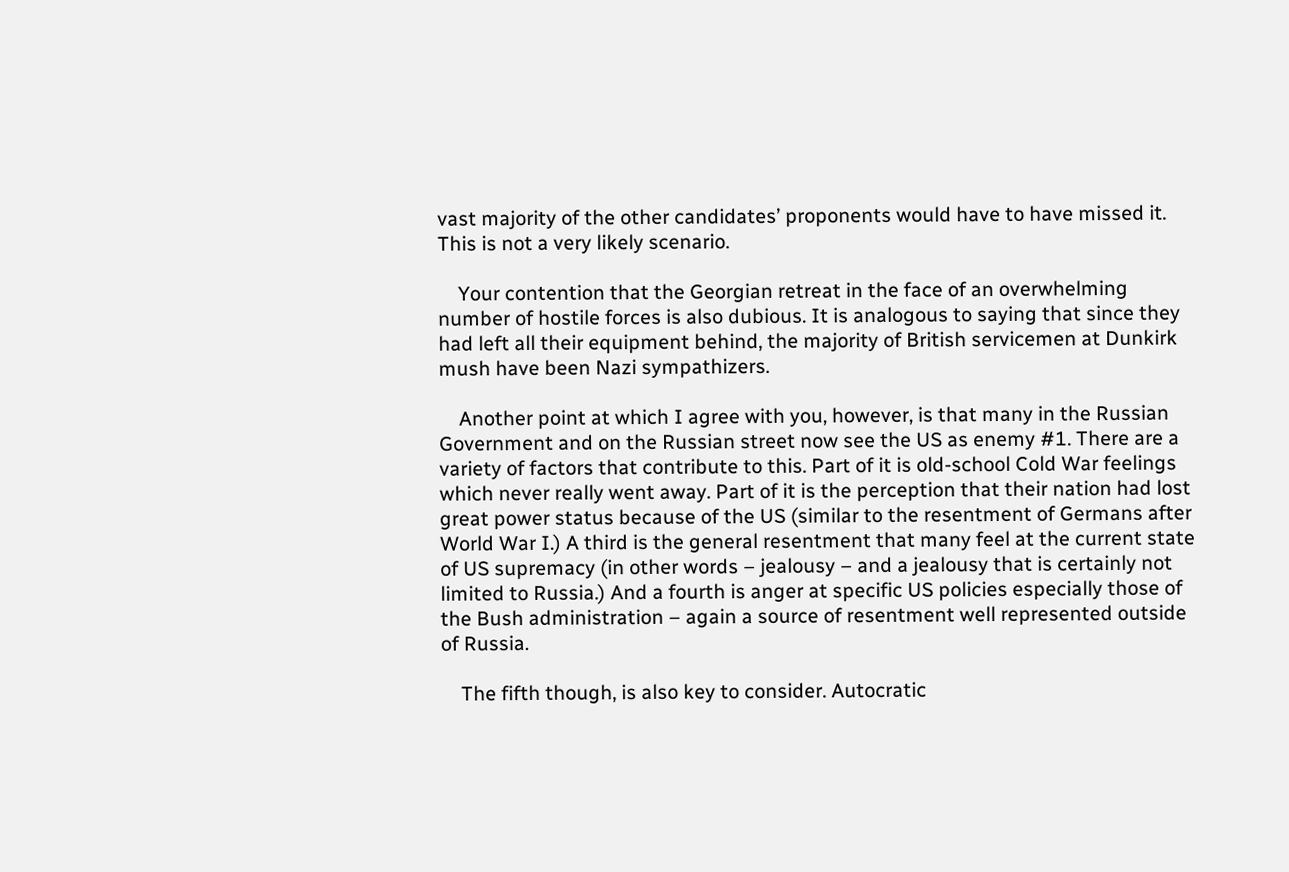vast majority of the other candidates’ proponents would have to have missed it. This is not a very likely scenario.

    Your contention that the Georgian retreat in the face of an overwhelming number of hostile forces is also dubious. It is analogous to saying that since they had left all their equipment behind, the majority of British servicemen at Dunkirk mush have been Nazi sympathizers.

    Another point at which I agree with you, however, is that many in the Russian Government and on the Russian street now see the US as enemy #1. There are a variety of factors that contribute to this. Part of it is old-school Cold War feelings which never really went away. Part of it is the perception that their nation had lost great power status because of the US (similar to the resentment of Germans after World War I.) A third is the general resentment that many feel at the current state of US supremacy (in other words – jealousy – and a jealousy that is certainly not limited to Russia.) And a fourth is anger at specific US policies especially those of the Bush administration – again a source of resentment well represented outside of Russia.

    The fifth though, is also key to consider. Autocratic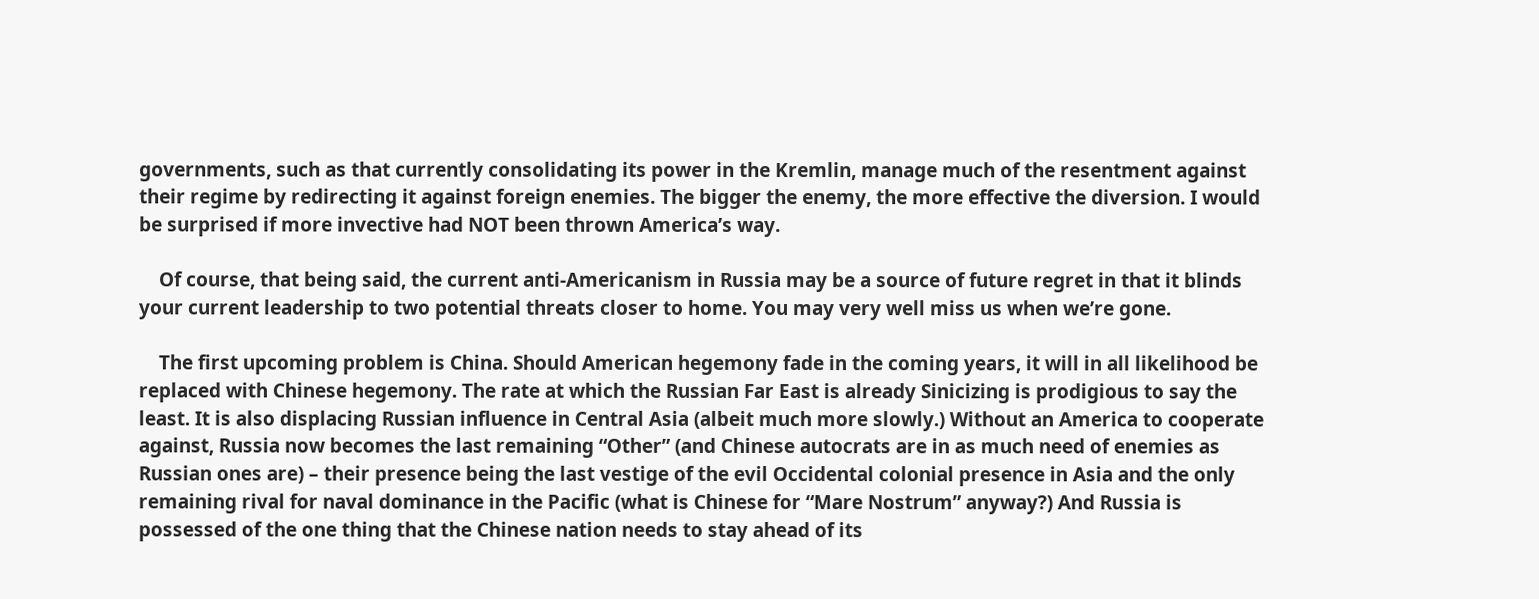governments, such as that currently consolidating its power in the Kremlin, manage much of the resentment against their regime by redirecting it against foreign enemies. The bigger the enemy, the more effective the diversion. I would be surprised if more invective had NOT been thrown America’s way.

    Of course, that being said, the current anti-Americanism in Russia may be a source of future regret in that it blinds your current leadership to two potential threats closer to home. You may very well miss us when we’re gone.

    The first upcoming problem is China. Should American hegemony fade in the coming years, it will in all likelihood be replaced with Chinese hegemony. The rate at which the Russian Far East is already Sinicizing is prodigious to say the least. It is also displacing Russian influence in Central Asia (albeit much more slowly.) Without an America to cooperate against, Russia now becomes the last remaining “Other” (and Chinese autocrats are in as much need of enemies as Russian ones are) – their presence being the last vestige of the evil Occidental colonial presence in Asia and the only remaining rival for naval dominance in the Pacific (what is Chinese for “Mare Nostrum” anyway?) And Russia is possessed of the one thing that the Chinese nation needs to stay ahead of its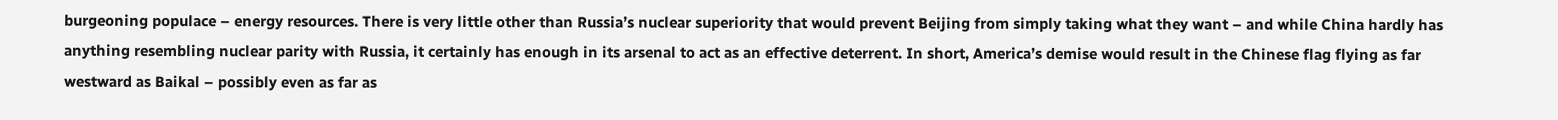burgeoning populace – energy resources. There is very little other than Russia’s nuclear superiority that would prevent Beijing from simply taking what they want – and while China hardly has anything resembling nuclear parity with Russia, it certainly has enough in its arsenal to act as an effective deterrent. In short, America’s demise would result in the Chinese flag flying as far westward as Baikal – possibly even as far as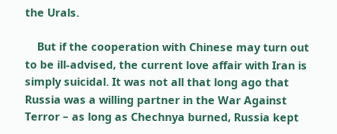the Urals.

    But if the cooperation with Chinese may turn out to be ill-advised, the current love affair with Iran is simply suicidal. It was not all that long ago that Russia was a willing partner in the War Against Terror – as long as Chechnya burned, Russia kept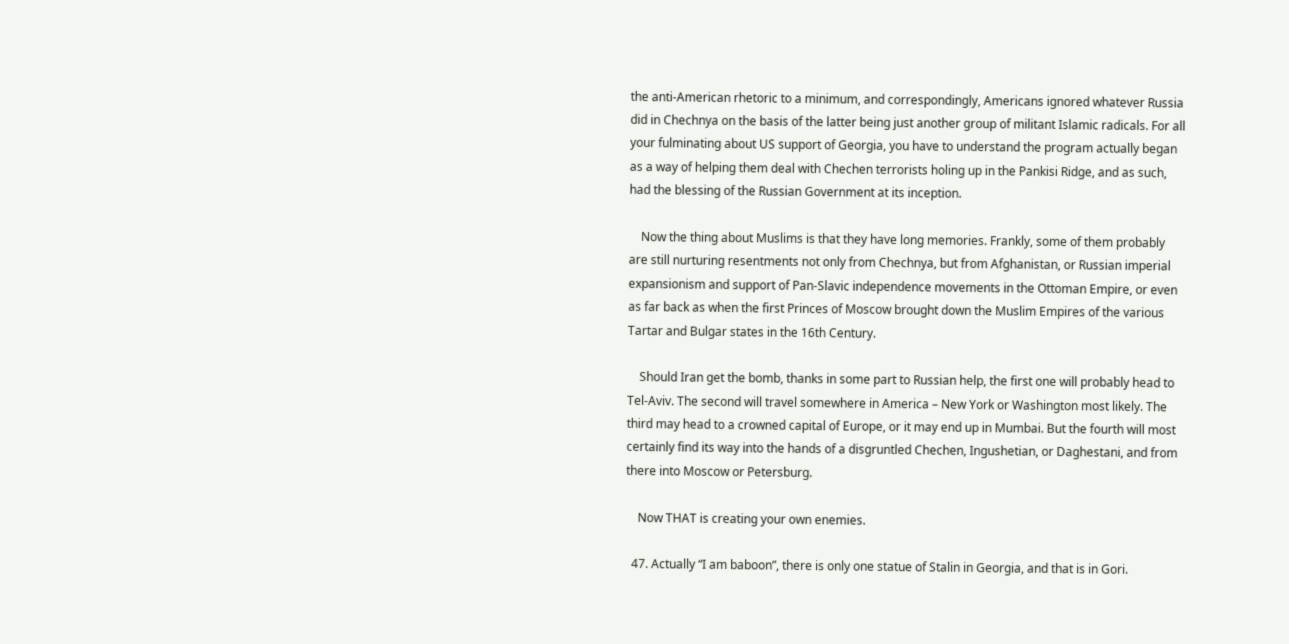the anti-American rhetoric to a minimum, and correspondingly, Americans ignored whatever Russia did in Chechnya on the basis of the latter being just another group of militant Islamic radicals. For all your fulminating about US support of Georgia, you have to understand the program actually began as a way of helping them deal with Chechen terrorists holing up in the Pankisi Ridge, and as such, had the blessing of the Russian Government at its inception.

    Now the thing about Muslims is that they have long memories. Frankly, some of them probably are still nurturing resentments not only from Chechnya, but from Afghanistan, or Russian imperial expansionism and support of Pan-Slavic independence movements in the Ottoman Empire, or even as far back as when the first Princes of Moscow brought down the Muslim Empires of the various Tartar and Bulgar states in the 16th Century.

    Should Iran get the bomb, thanks in some part to Russian help, the first one will probably head to Tel-Aviv. The second will travel somewhere in America – New York or Washington most likely. The third may head to a crowned capital of Europe, or it may end up in Mumbai. But the fourth will most certainly find its way into the hands of a disgruntled Chechen, Ingushetian, or Daghestani, and from there into Moscow or Petersburg.

    Now THAT is creating your own enemies.

  47. Actually “I am baboon”, there is only one statue of Stalin in Georgia, and that is in Gori.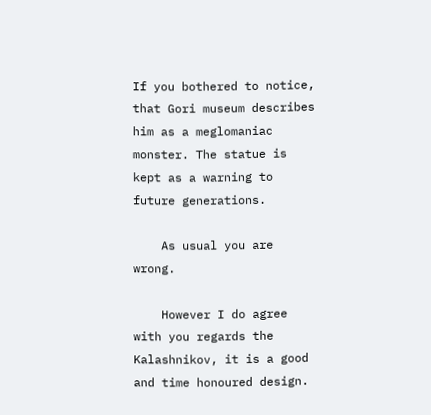If you bothered to notice, that Gori museum describes him as a meglomaniac monster. The statue is kept as a warning to future generations.

    As usual you are wrong.

    However I do agree with you regards the Kalashnikov, it is a good and time honoured design.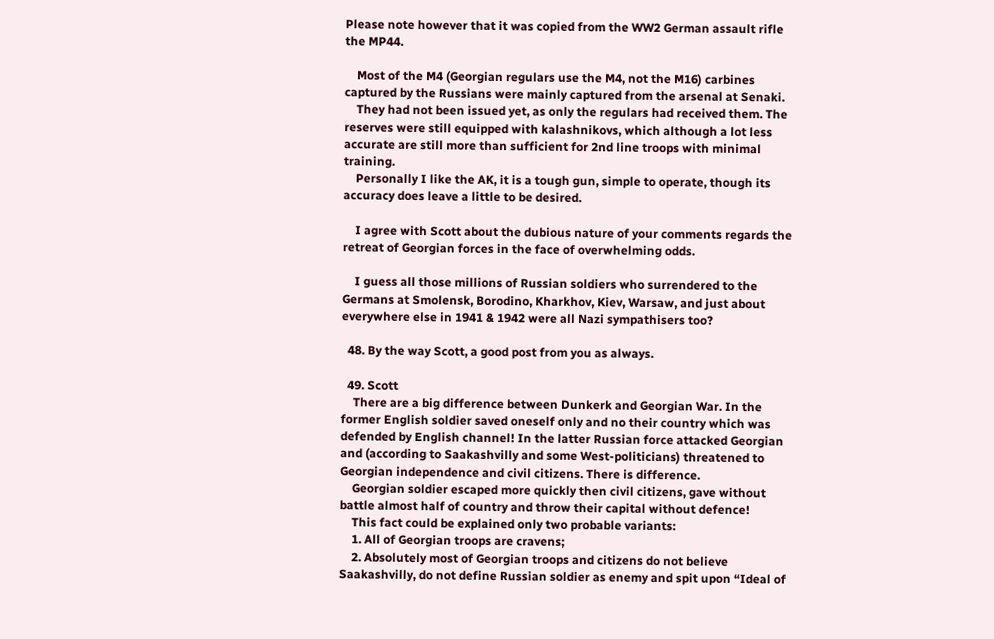Please note however that it was copied from the WW2 German assault rifle the MP44.

    Most of the M4 (Georgian regulars use the M4, not the M16) carbines captured by the Russians were mainly captured from the arsenal at Senaki.
    They had not been issued yet, as only the regulars had received them. The reserves were still equipped with kalashnikovs, which although a lot less accurate are still more than sufficient for 2nd line troops with minimal training.
    Personally I like the AK, it is a tough gun, simple to operate, though its accuracy does leave a little to be desired.

    I agree with Scott about the dubious nature of your comments regards the retreat of Georgian forces in the face of overwhelming odds.

    I guess all those millions of Russian soldiers who surrendered to the Germans at Smolensk, Borodino, Kharkhov, Kiev, Warsaw, and just about everywhere else in 1941 & 1942 were all Nazi sympathisers too?

  48. By the way Scott, a good post from you as always.

  49. Scott
    There are a big difference between Dunkerk and Georgian War. In the former English soldier saved oneself only and no their country which was defended by English channel! In the latter Russian force attacked Georgian and (according to Saakashvilly and some West-politicians) threatened to Georgian independence and civil citizens. There is difference.
    Georgian soldier escaped more quickly then civil citizens, gave without battle almost half of country and throw their capital without defence!
    This fact could be explained only two probable variants:
    1. All of Georgian troops are cravens;
    2. Absolutely most of Georgian troops and citizens do not believe Saakashvilly, do not define Russian soldier as enemy and spit upon “Ideal of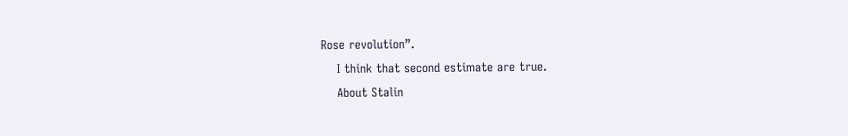Rose revolution”.
    I think that second estimate are true.
    About Stalin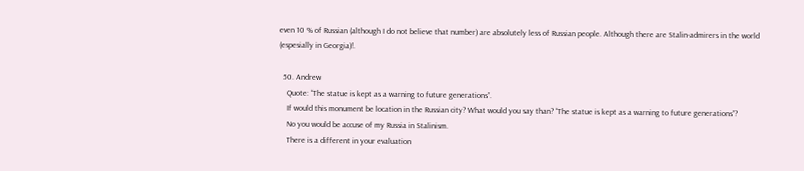even 10 % of Russian (although I do not believe that number) are absolutely less of Russian people. Although there are Stalin-admirers in the world (espesially in Georgia)!.

  50. Andrew
    Quote: “The statue is kept as a warning to future generations”.
    If would this monument be location in the Russian city? What would you say than? “The statue is kept as a warning to future generations”?
    No you would be accuse of my Russia in Stalinism.
    There is a different in your evaluation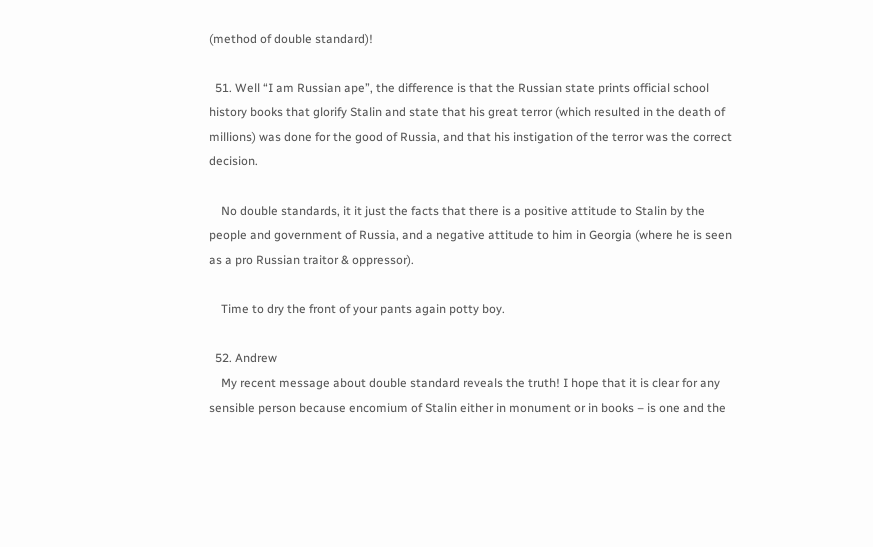(method of double standard)!

  51. Well “I am Russian ape”, the difference is that the Russian state prints official school history books that glorify Stalin and state that his great terror (which resulted in the death of millions) was done for the good of Russia, and that his instigation of the terror was the correct decision.

    No double standards, it it just the facts that there is a positive attitude to Stalin by the people and government of Russia, and a negative attitude to him in Georgia (where he is seen as a pro Russian traitor & oppressor).

    Time to dry the front of your pants again potty boy.

  52. Andrew
    My recent message about double standard reveals the truth! I hope that it is clear for any sensible person because encomium of Stalin either in monument or in books – is one and the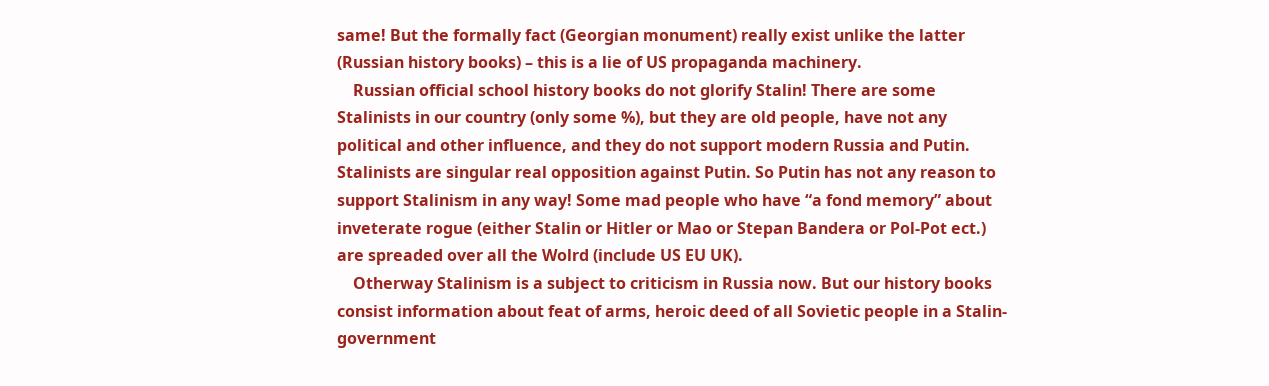same! But the formally fact (Georgian monument) really exist unlike the latter (Russian history books) – this is a lie of US propaganda machinery.
    Russian official school history books do not glorify Stalin! There are some Stalinists in our country (only some %), but they are old people, have not any political and other influence, and they do not support modern Russia and Putin. Stalinists are singular real opposition against Putin. So Putin has not any reason to support Stalinism in any way! Some mad people who have “a fond memory” about inveterate rogue (either Stalin or Hitler or Mao or Stepan Bandera or Pol-Pot ect.) are spreaded over all the Wolrd (include US EU UK).
    Otherway Stalinism is a subject to criticism in Russia now. But our history books consist information about feat of arms, heroic deed of all Sovietic people in a Stalin-government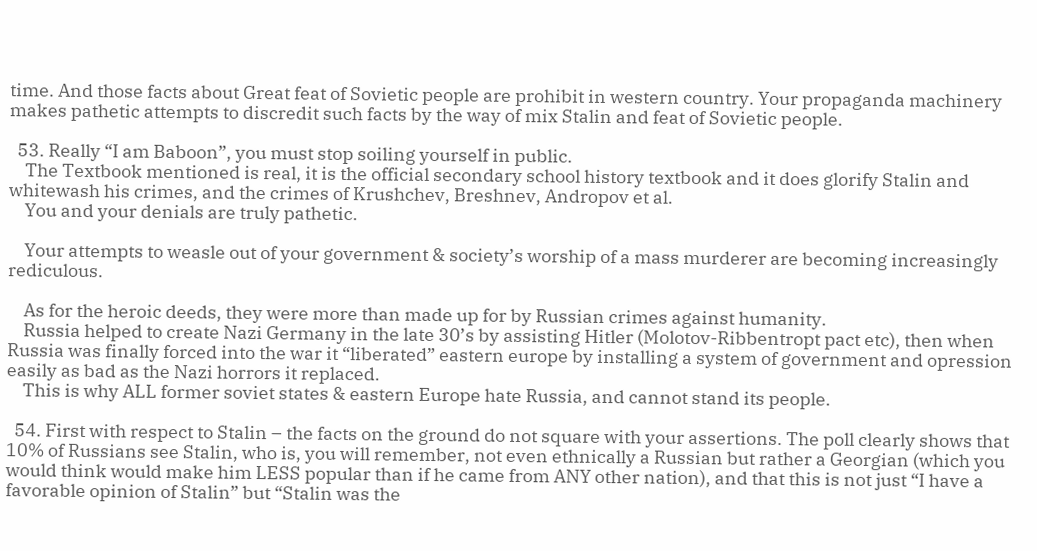time. And those facts about Great feat of Sovietic people are prohibit in western country. Your propaganda machinery makes pathetic attempts to discredit such facts by the way of mix Stalin and feat of Sovietic people.

  53. Really “I am Baboon”, you must stop soiling yourself in public.
    The Textbook mentioned is real, it is the official secondary school history textbook and it does glorify Stalin and whitewash his crimes, and the crimes of Krushchev, Breshnev, Andropov et al.
    You and your denials are truly pathetic.

    Your attempts to weasle out of your government & society’s worship of a mass murderer are becoming increasingly rediculous.

    As for the heroic deeds, they were more than made up for by Russian crimes against humanity.
    Russia helped to create Nazi Germany in the late 30’s by assisting Hitler (Molotov-Ribbentropt pact etc), then when Russia was finally forced into the war it “liberated” eastern europe by installing a system of government and opression easily as bad as the Nazi horrors it replaced.
    This is why ALL former soviet states & eastern Europe hate Russia, and cannot stand its people.

  54. First with respect to Stalin – the facts on the ground do not square with your assertions. The poll clearly shows that 10% of Russians see Stalin, who is, you will remember, not even ethnically a Russian but rather a Georgian (which you would think would make him LESS popular than if he came from ANY other nation), and that this is not just “I have a favorable opinion of Stalin” but “Stalin was the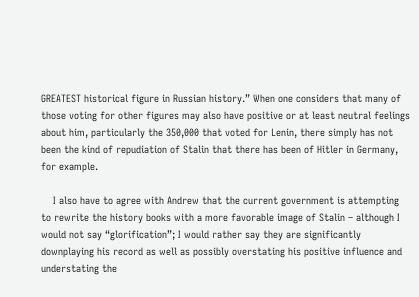GREATEST historical figure in Russian history.” When one considers that many of those voting for other figures may also have positive or at least neutral feelings about him, particularly the 350,000 that voted for Lenin, there simply has not been the kind of repudiation of Stalin that there has been of Hitler in Germany, for example.

    I also have to agree with Andrew that the current government is attempting to rewrite the history books with a more favorable image of Stalin – although I would not say “glorification”; I would rather say they are significantly downplaying his record as well as possibly overstating his positive influence and understating the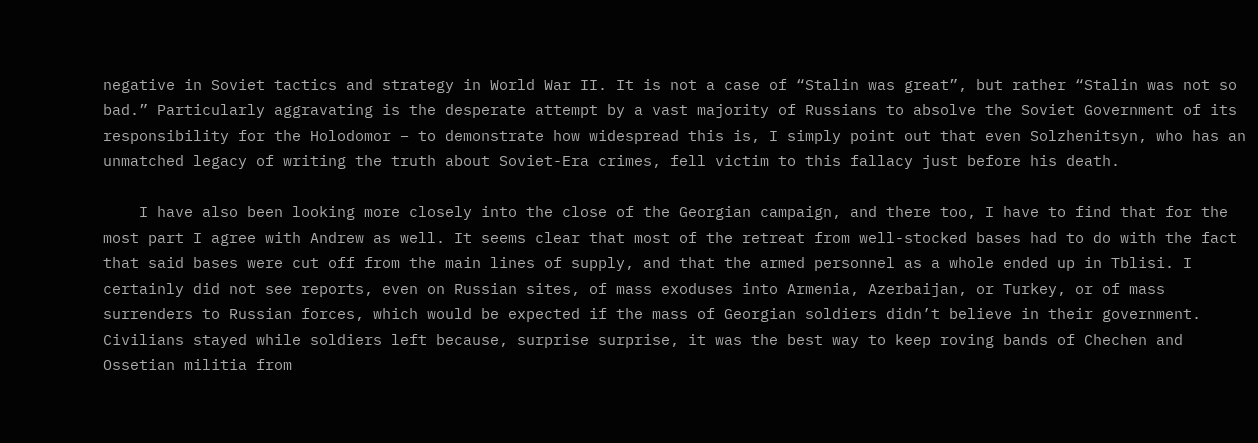negative in Soviet tactics and strategy in World War II. It is not a case of “Stalin was great”, but rather “Stalin was not so bad.” Particularly aggravating is the desperate attempt by a vast majority of Russians to absolve the Soviet Government of its responsibility for the Holodomor – to demonstrate how widespread this is, I simply point out that even Solzhenitsyn, who has an unmatched legacy of writing the truth about Soviet-Era crimes, fell victim to this fallacy just before his death.

    I have also been looking more closely into the close of the Georgian campaign, and there too, I have to find that for the most part I agree with Andrew as well. It seems clear that most of the retreat from well-stocked bases had to do with the fact that said bases were cut off from the main lines of supply, and that the armed personnel as a whole ended up in Tblisi. I certainly did not see reports, even on Russian sites, of mass exoduses into Armenia, Azerbaijan, or Turkey, or of mass surrenders to Russian forces, which would be expected if the mass of Georgian soldiers didn’t believe in their government. Civilians stayed while soldiers left because, surprise surprise, it was the best way to keep roving bands of Chechen and Ossetian militia from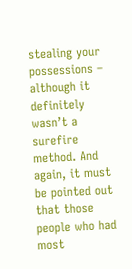stealing your possessions – although it definitely wasn’t a surefire method. And again, it must be pointed out that those people who had most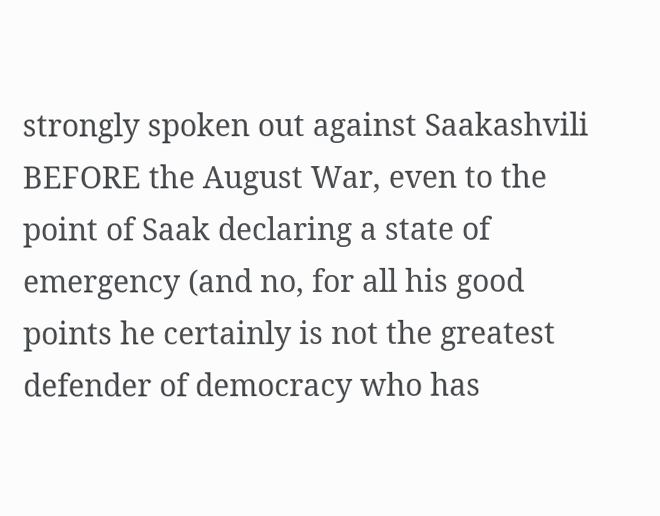strongly spoken out against Saakashvili BEFORE the August War, even to the point of Saak declaring a state of emergency (and no, for all his good points he certainly is not the greatest defender of democracy who has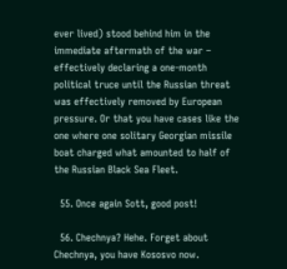ever lived) stood behind him in the immediate aftermath of the war – effectively declaring a one-month political truce until the Russian threat was effectively removed by European pressure. Or that you have cases like the one where one solitary Georgian missile boat charged what amounted to half of the Russian Black Sea Fleet.

  55. Once again Sott, good post!

  56. Chechnya? Hehe. Forget about Chechnya, you have Kososvo now.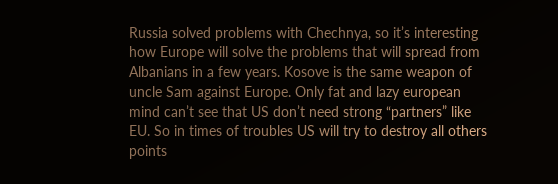Russia solved problems with Chechnya, so it’s interesting how Europe will solve the problems that will spread from Albanians in a few years. Kosove is the same weapon of uncle Sam against Europe. Only fat and lazy european mind can’t see that US don’t need strong “partners” like EU. So in times of troubles US will try to destroy all others points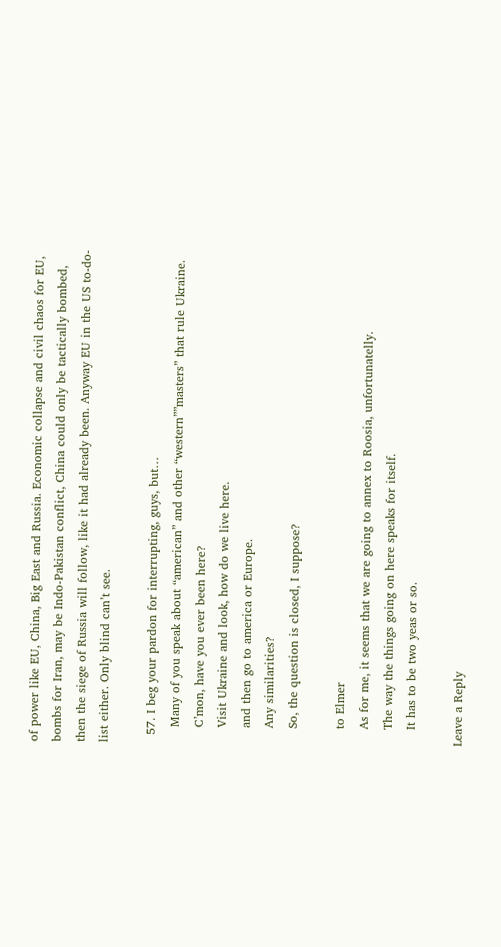of power like EU, China, Big East and Russia. Economic collapse and civil chaos for EU, bombs for Iran, may be Indo-Pakistan conflict, China could only be tactically bombed, then the siege of Russia will follow, like it had already been. Anyway EU in the US to-do-list either. Only blind can’t see.

  57. I beg your pardon for interrupting, guys, but…
    Many of you speak about “american” and other “western””masters” that rule Ukraine.
    C’mon, have you ever been here?
    Visit Ukraine and look, how do we live here.
    and then go to america or Europe.
    Any similarities?
    So, the question is closed, I suppose?

    to Elmer
    As for me, it seems that we are going to annex to Roosia, unfortunatelly.
    The way the things going on here speaks for itself.
    It has to be two yeas or so.

Leave a Reply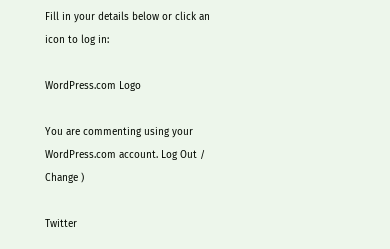Fill in your details below or click an icon to log in:

WordPress.com Logo

You are commenting using your WordPress.com account. Log Out /  Change )

Twitter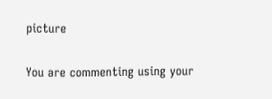picture

You are commenting using your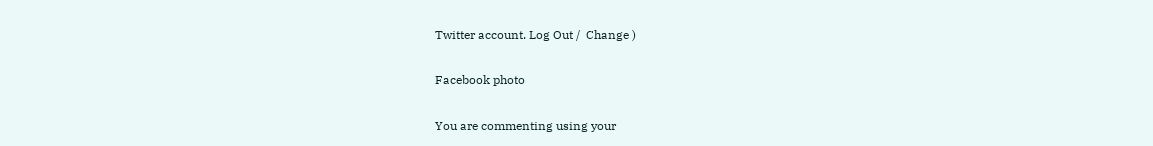Twitter account. Log Out /  Change )

Facebook photo

You are commenting using your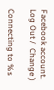Facebook account. Log Out /  Change )

Connecting to %s